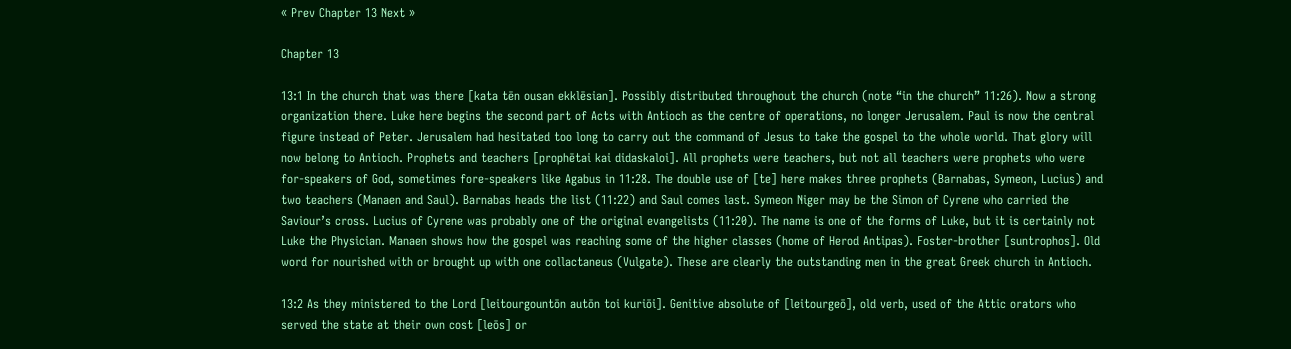« Prev Chapter 13 Next »

Chapter 13

13:1 In the church that was there [kata tēn ousan ekklēsian]. Possibly distributed throughout the church (note “in the church” 11:26). Now a strong organization there. Luke here begins the second part of Acts with Antioch as the centre of operations, no longer Jerusalem. Paul is now the central figure instead of Peter. Jerusalem had hesitated too long to carry out the command of Jesus to take the gospel to the whole world. That glory will now belong to Antioch. Prophets and teachers [prophētai kai didaskaloi]. All prophets were teachers, but not all teachers were prophets who were for-speakers of God, sometimes fore-speakers like Agabus in 11:28. The double use of [te] here makes three prophets (Barnabas, Symeon, Lucius) and two teachers (Manaen and Saul). Barnabas heads the list (11:22) and Saul comes last. Symeon Niger may be the Simon of Cyrene who carried the Saviour’s cross. Lucius of Cyrene was probably one of the original evangelists (11:20). The name is one of the forms of Luke, but it is certainly not Luke the Physician. Manaen shows how the gospel was reaching some of the higher classes (home of Herod Antipas). Foster-brother [suntrophos]. Old word for nourished with or brought up with one collactaneus (Vulgate). These are clearly the outstanding men in the great Greek church in Antioch.

13:2 As they ministered to the Lord [leitourgountōn autōn toi kuriōi]. Genitive absolute of [leitourgeō], old verb, used of the Attic orators who served the state at their own cost [leōs] or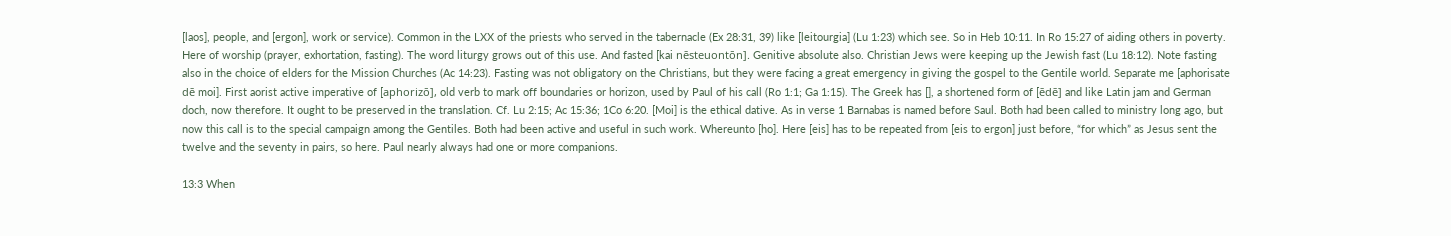[laos], people, and [ergon], work or service). Common in the LXX of the priests who served in the tabernacle (Ex 28:31, 39) like [leitourgia] (Lu 1:23) which see. So in Heb 10:11. In Ro 15:27 of aiding others in poverty. Here of worship (prayer, exhortation, fasting). The word liturgy grows out of this use. And fasted [kai nēsteuontōn]. Genitive absolute also. Christian Jews were keeping up the Jewish fast (Lu 18:12). Note fasting also in the choice of elders for the Mission Churches (Ac 14:23). Fasting was not obligatory on the Christians, but they were facing a great emergency in giving the gospel to the Gentile world. Separate me [aphorisate dē moi]. First aorist active imperative of [aphorizō], old verb to mark off boundaries or horizon, used by Paul of his call (Ro 1:1; Ga 1:15). The Greek has [], a shortened form of [ēdē] and like Latin jam and German doch, now therefore. It ought to be preserved in the translation. Cf. Lu 2:15; Ac 15:36; 1Co 6:20. [Moi] is the ethical dative. As in verse 1 Barnabas is named before Saul. Both had been called to ministry long ago, but now this call is to the special campaign among the Gentiles. Both had been active and useful in such work. Whereunto [ho]. Here [eis] has to be repeated from [eis to ergon] just before, “for which” as Jesus sent the twelve and the seventy in pairs, so here. Paul nearly always had one or more companions.

13:3 When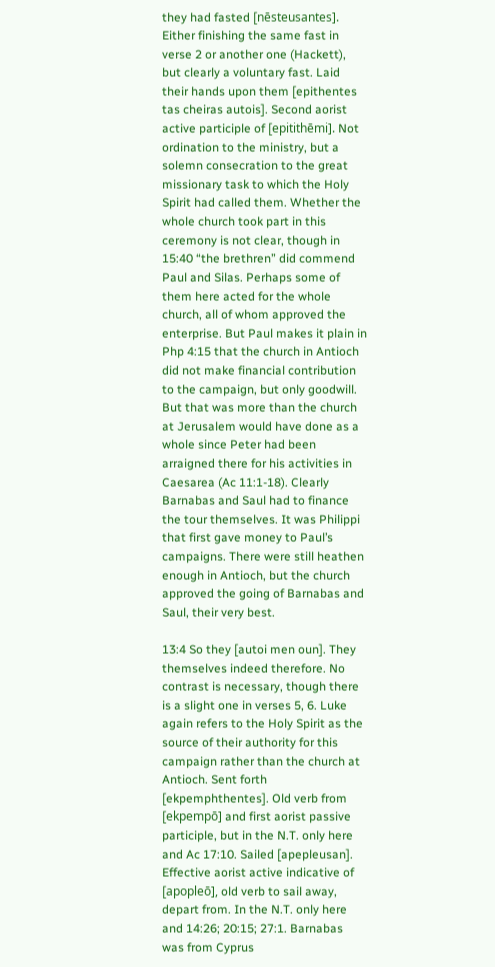they had fasted [nēsteusantes]. Either finishing the same fast in verse 2 or another one (Hackett), but clearly a voluntary fast. Laid their hands upon them [epithentes tas cheiras autois]. Second aorist active participle of [epitithēmi]. Not ordination to the ministry, but a solemn consecration to the great missionary task to which the Holy Spirit had called them. Whether the whole church took part in this ceremony is not clear, though in 15:40 “the brethren” did commend Paul and Silas. Perhaps some of them here acted for the whole church, all of whom approved the enterprise. But Paul makes it plain in Php 4:15 that the church in Antioch did not make financial contribution to the campaign, but only goodwill. But that was more than the church at Jerusalem would have done as a whole since Peter had been arraigned there for his activities in Caesarea (Ac 11:1-18). Clearly Barnabas and Saul had to finance the tour themselves. It was Philippi that first gave money to Paul’s campaigns. There were still heathen enough in Antioch, but the church approved the going of Barnabas and Saul, their very best.

13:4 So they [autoi men oun]. They themselves indeed therefore. No contrast is necessary, though there is a slight one in verses 5, 6. Luke again refers to the Holy Spirit as the source of their authority for this campaign rather than the church at Antioch. Sent forth [ekpemphthentes]. Old verb from [ekpempō] and first aorist passive participle, but in the N.T. only here and Ac 17:10. Sailed [apepleusan]. Effective aorist active indicative of [apopleō], old verb to sail away, depart from. In the N.T. only here and 14:26; 20:15; 27:1. Barnabas was from Cyprus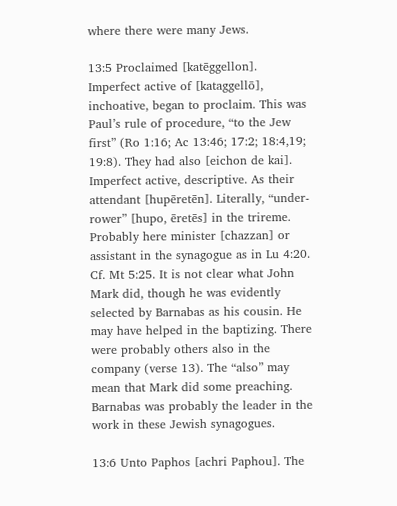where there were many Jews.

13:5 Proclaimed [katēggellon]. Imperfect active of [kataggellō], inchoative, began to proclaim. This was Paul’s rule of procedure, “to the Jew first” (Ro 1:16; Ac 13:46; 17:2; 18:4,19; 19:8). They had also [eichon de kai]. Imperfect active, descriptive. As their attendant [hupēretēn]. Literally, “under-rower” [hupo, ēretēs] in the trireme. Probably here minister [chazzan] or assistant in the synagogue as in Lu 4:20. Cf. Mt 5:25. It is not clear what John Mark did, though he was evidently selected by Barnabas as his cousin. He may have helped in the baptizing. There were probably others also in the company (verse 13). The “also” may mean that Mark did some preaching. Barnabas was probably the leader in the work in these Jewish synagogues.

13:6 Unto Paphos [achri Paphou]. The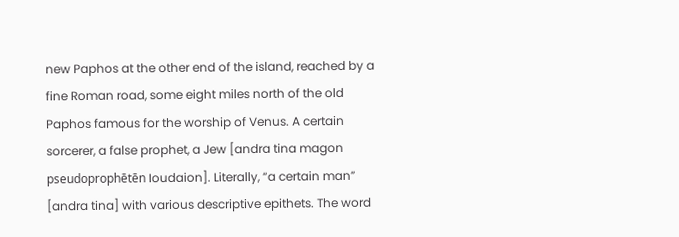new Paphos at the other end of the island, reached by a fine Roman road, some eight miles north of the old Paphos famous for the worship of Venus. A certain sorcerer, a false prophet, a Jew [andra tina magon pseudoprophētēn Ioudaion]. Literally, “a certain man” [andra tina] with various descriptive epithets. The word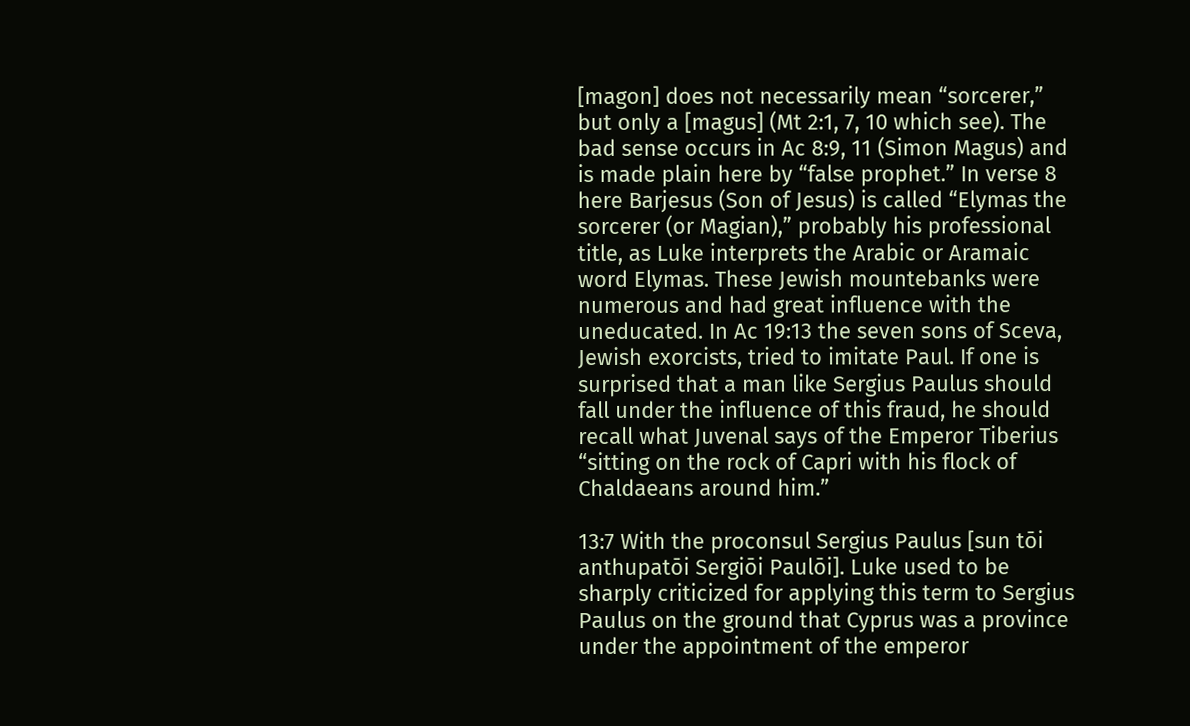[magon] does not necessarily mean “sorcerer,” but only a [magus] (Mt 2:1, 7, 10 which see). The bad sense occurs in Ac 8:9, 11 (Simon Magus) and is made plain here by “false prophet.” In verse 8 here Barjesus (Son of Jesus) is called “Elymas the sorcerer (or Magian),” probably his professional title, as Luke interprets the Arabic or Aramaic word Elymas. These Jewish mountebanks were numerous and had great influence with the uneducated. In Ac 19:13 the seven sons of Sceva, Jewish exorcists, tried to imitate Paul. If one is surprised that a man like Sergius Paulus should fall under the influence of this fraud, he should recall what Juvenal says of the Emperor Tiberius “sitting on the rock of Capri with his flock of Chaldaeans around him.”

13:7 With the proconsul Sergius Paulus [sun tōi anthupatōi Sergiōi Paulōi]. Luke used to be sharply criticized for applying this term to Sergius Paulus on the ground that Cyprus was a province under the appointment of the emperor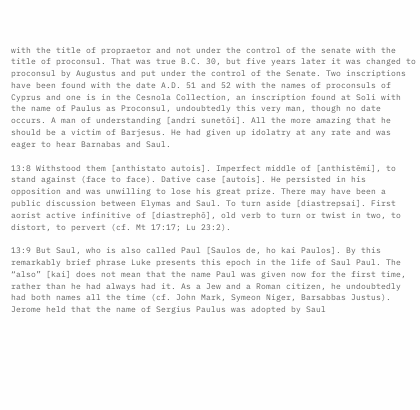with the title of propraetor and not under the control of the senate with the title of proconsul. That was true B.C. 30, but five years later it was changed to proconsul by Augustus and put under the control of the Senate. Two inscriptions have been found with the date A.D. 51 and 52 with the names of proconsuls of Cyprus and one is in the Cesnola Collection, an inscription found at Soli with the name of Paulus as Proconsul, undoubtedly this very man, though no date occurs. A man of understanding [andri sunetōi]. All the more amazing that he should be a victim of Barjesus. He had given up idolatry at any rate and was eager to hear Barnabas and Saul.

13:8 Withstood them [anthistato autois]. Imperfect middle of [anthistēmi], to stand against (face to face). Dative case [autois]. He persisted in his opposition and was unwilling to lose his great prize. There may have been a public discussion between Elymas and Saul. To turn aside [diastrepsai]. First aorist active infinitive of [diastrephō], old verb to turn or twist in two, to distort, to pervert (cf. Mt 17:17; Lu 23:2).

13:9 But Saul, who is also called Paul [Saulos de, ho kai Paulos]. By this remarkably brief phrase Luke presents this epoch in the life of Saul Paul. The “also” [kai] does not mean that the name Paul was given now for the first time, rather than he had always had it. As a Jew and a Roman citizen, he undoubtedly had both names all the time (cf. John Mark, Symeon Niger, Barsabbas Justus). Jerome held that the name of Sergius Paulus was adopted by Saul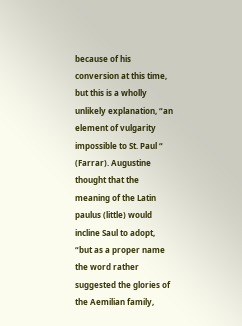because of his conversion at this time, but this is a wholly unlikely explanation, “an element of vulgarity impossible to St. Paul “ (Farrar). Augustine thought that the meaning of the Latin paulus (little) would incline Saul to adopt, “but as a proper name the word rather suggested the glories of the Aemilian family,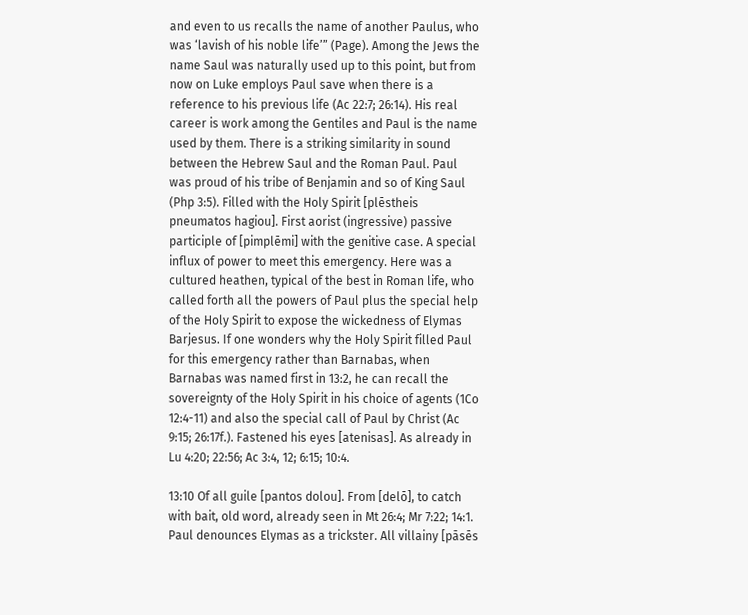and even to us recalls the name of another Paulus, who was ‘lavish of his noble life’” (Page). Among the Jews the name Saul was naturally used up to this point, but from now on Luke employs Paul save when there is a reference to his previous life (Ac 22:7; 26:14). His real career is work among the Gentiles and Paul is the name used by them. There is a striking similarity in sound between the Hebrew Saul and the Roman Paul. Paul was proud of his tribe of Benjamin and so of King Saul (Php 3:5). Filled with the Holy Spirit [plēstheis pneumatos hagiou]. First aorist (ingressive) passive participle of [pimplēmi] with the genitive case. A special influx of power to meet this emergency. Here was a cultured heathen, typical of the best in Roman life, who called forth all the powers of Paul plus the special help of the Holy Spirit to expose the wickedness of Elymas Barjesus. If one wonders why the Holy Spirit filled Paul for this emergency rather than Barnabas, when Barnabas was named first in 13:2, he can recall the sovereignty of the Holy Spirit in his choice of agents (1Co 12:4-11) and also the special call of Paul by Christ (Ac 9:15; 26:17f.). Fastened his eyes [atenisas]. As already in Lu 4:20; 22:56; Ac 3:4, 12; 6:15; 10:4.

13:10 Of all guile [pantos dolou]. From [delō], to catch with bait, old word, already seen in Mt 26:4; Mr 7:22; 14:1. Paul denounces Elymas as a trickster. All villainy [pāsēs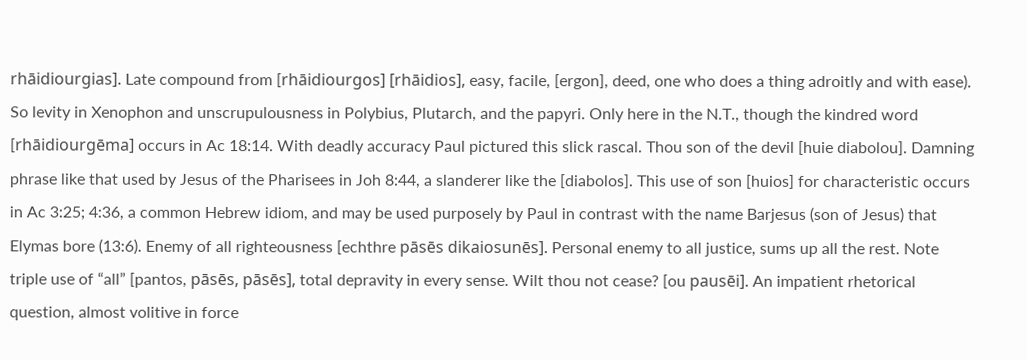rhāidiourgias]. Late compound from [rhāidiourgos] [rhāidios], easy, facile, [ergon], deed, one who does a thing adroitly and with ease). So levity in Xenophon and unscrupulousness in Polybius, Plutarch, and the papyri. Only here in the N.T., though the kindred word [rhāidiourgēma] occurs in Ac 18:14. With deadly accuracy Paul pictured this slick rascal. Thou son of the devil [huie diabolou]. Damning phrase like that used by Jesus of the Pharisees in Joh 8:44, a slanderer like the [diabolos]. This use of son [huios] for characteristic occurs in Ac 3:25; 4:36, a common Hebrew idiom, and may be used purposely by Paul in contrast with the name Barjesus (son of Jesus) that Elymas bore (13:6). Enemy of all righteousness [echthre pāsēs dikaiosunēs]. Personal enemy to all justice, sums up all the rest. Note triple use of “all” [pantos, pāsēs, pāsēs], total depravity in every sense. Wilt thou not cease? [ou pausēi]. An impatient rhetorical question, almost volitive in force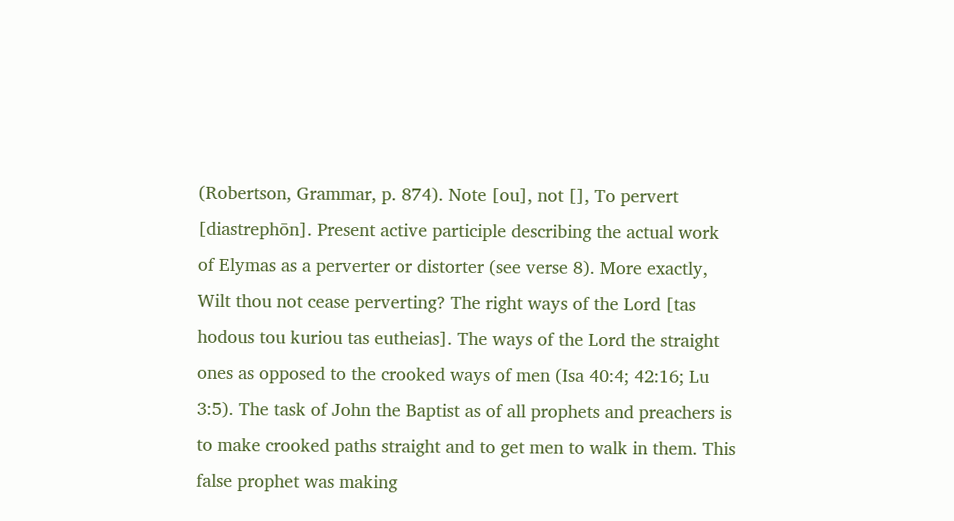(Robertson, Grammar, p. 874). Note [ou], not [], To pervert [diastrephōn]. Present active participle describing the actual work of Elymas as a perverter or distorter (see verse 8). More exactly, Wilt thou not cease perverting? The right ways of the Lord [tas hodous tou kuriou tas eutheias]. The ways of the Lord the straight ones as opposed to the crooked ways of men (Isa 40:4; 42:16; Lu 3:5). The task of John the Baptist as of all prophets and preachers is to make crooked paths straight and to get men to walk in them. This false prophet was making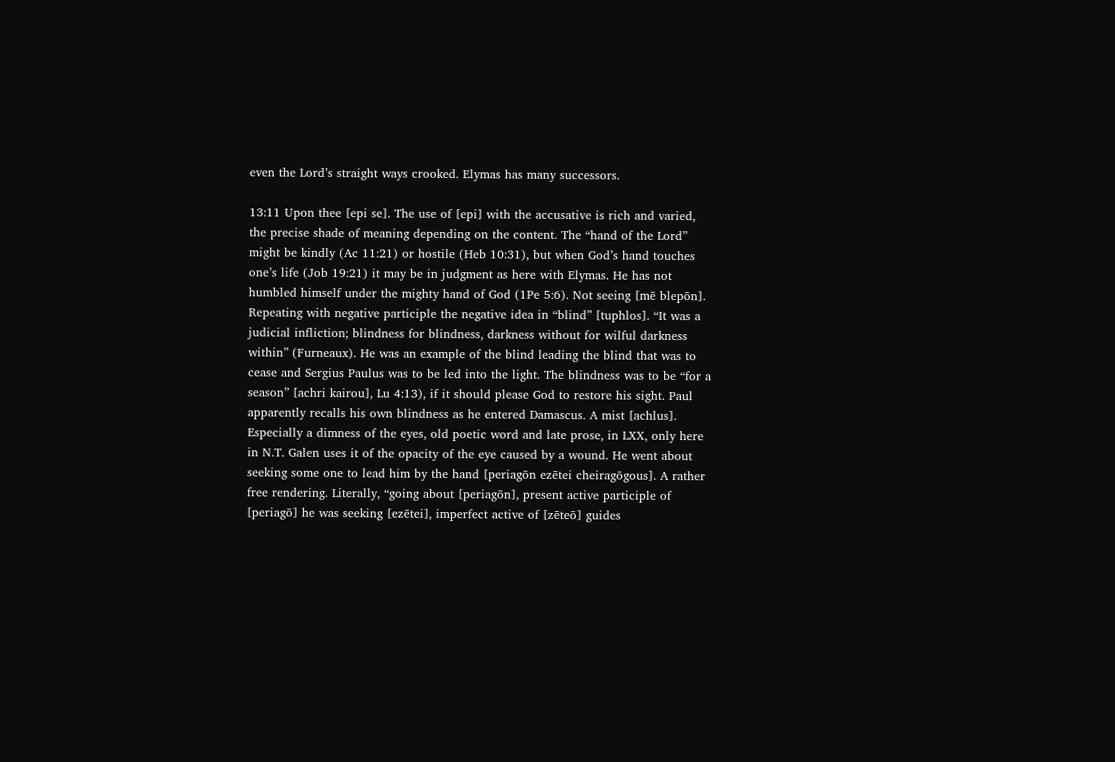even the Lord’s straight ways crooked. Elymas has many successors.

13:11 Upon thee [epi se]. The use of [epi] with the accusative is rich and varied, the precise shade of meaning depending on the content. The “hand of the Lord” might be kindly (Ac 11:21) or hostile (Heb 10:31), but when God’s hand touches one’s life (Job 19:21) it may be in judgment as here with Elymas. He has not humbled himself under the mighty hand of God (1Pe 5:6). Not seeing [mē blepōn]. Repeating with negative participle the negative idea in “blind” [tuphlos]. “It was a judicial infliction; blindness for blindness, darkness without for wilful darkness within” (Furneaux). He was an example of the blind leading the blind that was to cease and Sergius Paulus was to be led into the light. The blindness was to be “for a season” [achri kairou], Lu 4:13), if it should please God to restore his sight. Paul apparently recalls his own blindness as he entered Damascus. A mist [achlus]. Especially a dimness of the eyes, old poetic word and late prose, in LXX, only here in N.T. Galen uses it of the opacity of the eye caused by a wound. He went about seeking some one to lead him by the hand [periagōn ezētei cheiragōgous]. A rather free rendering. Literally, “going about [periagōn], present active participle of [periagō] he was seeking [ezētei], imperfect active of [zēteō] guides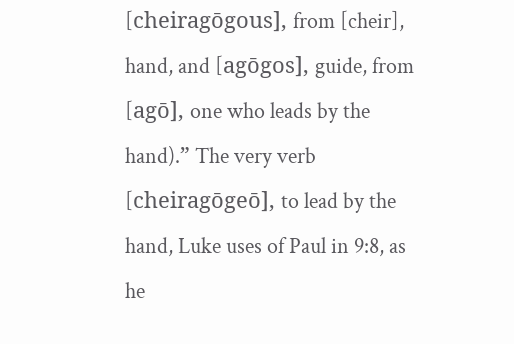[cheiragōgous], from [cheir], hand, and [agōgos], guide, from [agō], one who leads by the hand).” The very verb [cheiragōgeō], to lead by the hand, Luke uses of Paul in 9:8, as he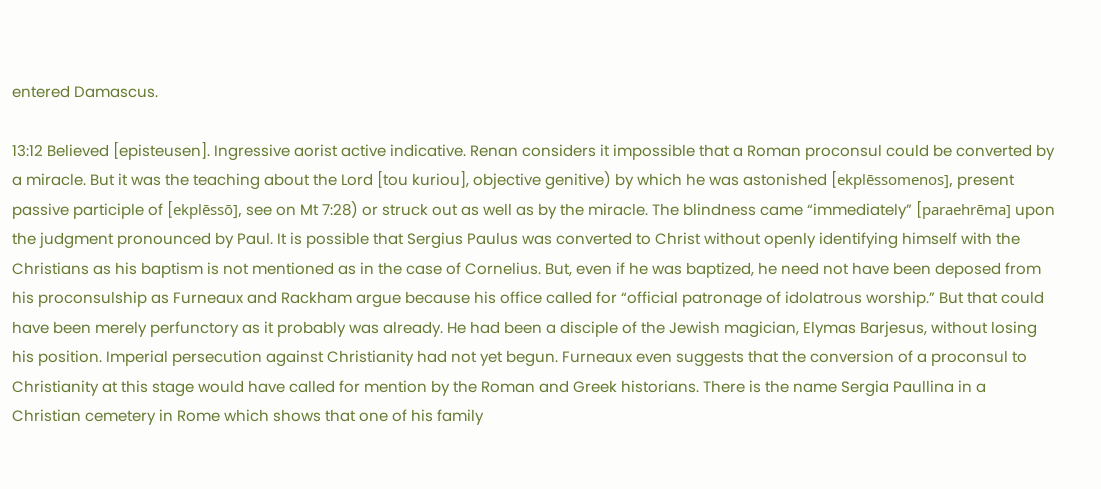entered Damascus.

13:12 Believed [episteusen]. Ingressive aorist active indicative. Renan considers it impossible that a Roman proconsul could be converted by a miracle. But it was the teaching about the Lord [tou kuriou], objective genitive) by which he was astonished [ekplēssomenos], present passive participle of [ekplēssō], see on Mt 7:28) or struck out as well as by the miracle. The blindness came “immediately” [paraehrēma] upon the judgment pronounced by Paul. It is possible that Sergius Paulus was converted to Christ without openly identifying himself with the Christians as his baptism is not mentioned as in the case of Cornelius. But, even if he was baptized, he need not have been deposed from his proconsulship as Furneaux and Rackham argue because his office called for “official patronage of idolatrous worship.” But that could have been merely perfunctory as it probably was already. He had been a disciple of the Jewish magician, Elymas Barjesus, without losing his position. Imperial persecution against Christianity had not yet begun. Furneaux even suggests that the conversion of a proconsul to Christianity at this stage would have called for mention by the Roman and Greek historians. There is the name Sergia Paullina in a Christian cemetery in Rome which shows that one of his family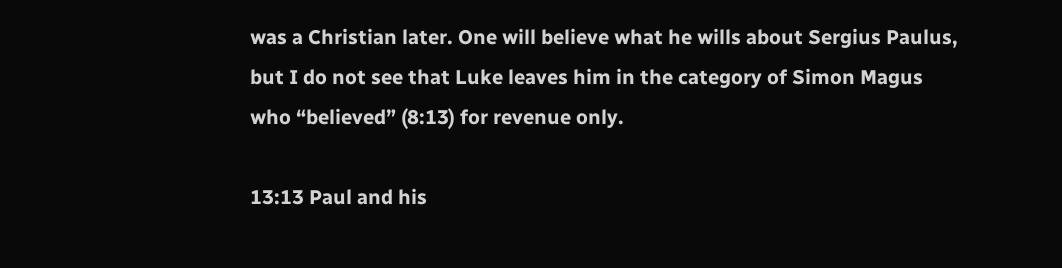was a Christian later. One will believe what he wills about Sergius Paulus, but I do not see that Luke leaves him in the category of Simon Magus who “believed” (8:13) for revenue only.

13:13 Paul and his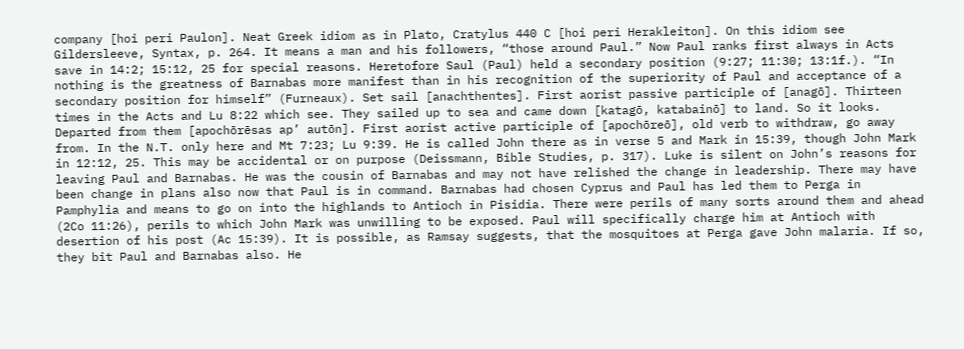company [hoi peri Paulon]. Neat Greek idiom as in Plato, Cratylus 440 C [hoi peri Herakleiton]. On this idiom see Gildersleeve, Syntax, p. 264. It means a man and his followers, “those around Paul.” Now Paul ranks first always in Acts save in 14:2; 15:12, 25 for special reasons. Heretofore Saul (Paul) held a secondary position (9:27; 11:30; 13:1f.). “In nothing is the greatness of Barnabas more manifest than in his recognition of the superiority of Paul and acceptance of a secondary position for himself” (Furneaux). Set sail [anachthentes]. First aorist passive participle of [anagō]. Thirteen times in the Acts and Lu 8:22 which see. They sailed up to sea and came down [katagō, katabainō] to land. So it looks. Departed from them [apochōrēsas ap’ autōn]. First aorist active participle of [apochōreō], old verb to withdraw, go away from. In the N.T. only here and Mt 7:23; Lu 9:39. He is called John there as in verse 5 and Mark in 15:39, though John Mark in 12:12, 25. This may be accidental or on purpose (Deissmann, Bible Studies, p. 317). Luke is silent on John’s reasons for leaving Paul and Barnabas. He was the cousin of Barnabas and may not have relished the change in leadership. There may have been change in plans also now that Paul is in command. Barnabas had chosen Cyprus and Paul has led them to Perga in Pamphylia and means to go on into the highlands to Antioch in Pisidia. There were perils of many sorts around them and ahead (2Co 11:26), perils to which John Mark was unwilling to be exposed. Paul will specifically charge him at Antioch with desertion of his post (Ac 15:39). It is possible, as Ramsay suggests, that the mosquitoes at Perga gave John malaria. If so, they bit Paul and Barnabas also. He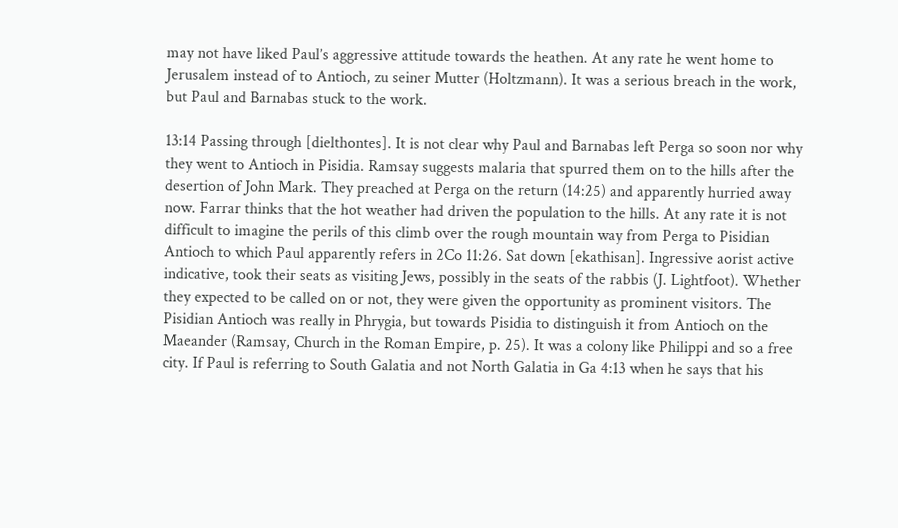may not have liked Paul’s aggressive attitude towards the heathen. At any rate he went home to Jerusalem instead of to Antioch, zu seiner Mutter (Holtzmann). It was a serious breach in the work, but Paul and Barnabas stuck to the work.

13:14 Passing through [dielthontes]. It is not clear why Paul and Barnabas left Perga so soon nor why they went to Antioch in Pisidia. Ramsay suggests malaria that spurred them on to the hills after the desertion of John Mark. They preached at Perga on the return (14:25) and apparently hurried away now. Farrar thinks that the hot weather had driven the population to the hills. At any rate it is not difficult to imagine the perils of this climb over the rough mountain way from Perga to Pisidian Antioch to which Paul apparently refers in 2Co 11:26. Sat down [ekathisan]. Ingressive aorist active indicative, took their seats as visiting Jews, possibly in the seats of the rabbis (J. Lightfoot). Whether they expected to be called on or not, they were given the opportunity as prominent visitors. The Pisidian Antioch was really in Phrygia, but towards Pisidia to distinguish it from Antioch on the Maeander (Ramsay, Church in the Roman Empire, p. 25). It was a colony like Philippi and so a free city. If Paul is referring to South Galatia and not North Galatia in Ga 4:13 when he says that his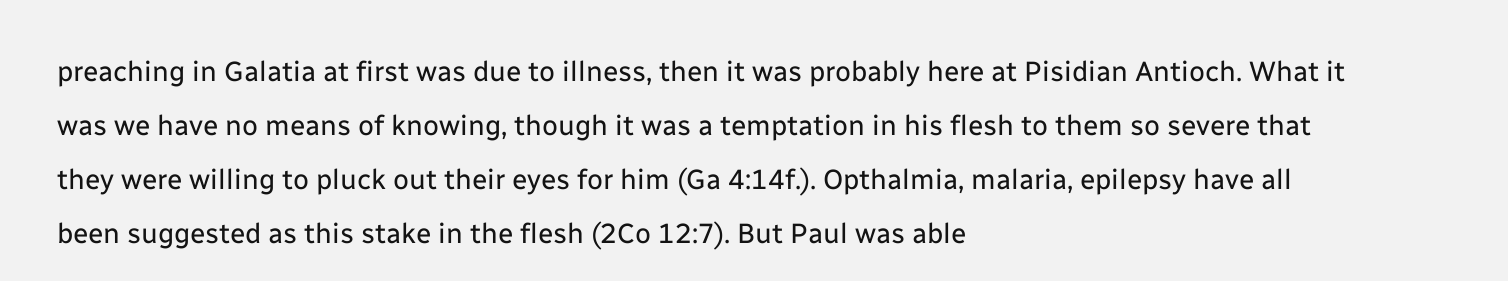preaching in Galatia at first was due to illness, then it was probably here at Pisidian Antioch. What it was we have no means of knowing, though it was a temptation in his flesh to them so severe that they were willing to pluck out their eyes for him (Ga 4:14f.). Opthalmia, malaria, epilepsy have all been suggested as this stake in the flesh (2Co 12:7). But Paul was able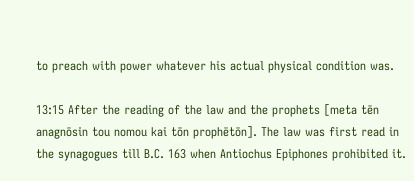to preach with power whatever his actual physical condition was.

13:15 After the reading of the law and the prophets [meta tēn anagnōsin tou nomou kai tōn prophētōn]. The law was first read in the synagogues till B.C. 163 when Antiochus Epiphones prohibited it.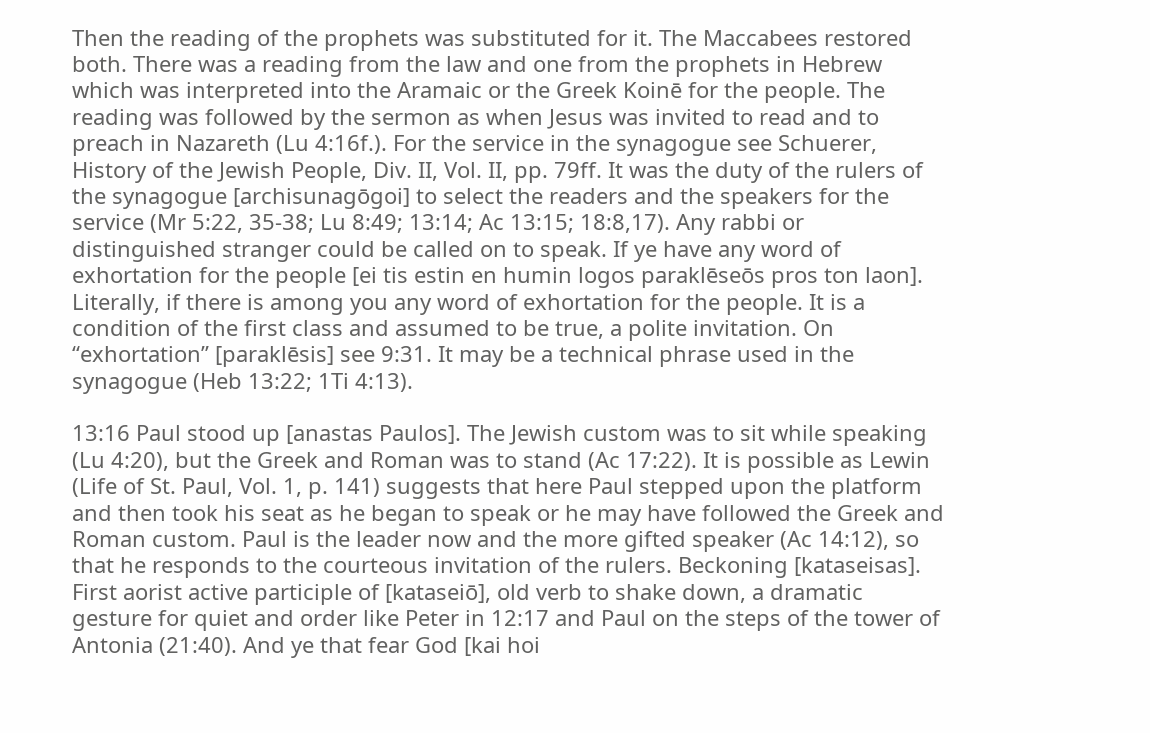Then the reading of the prophets was substituted for it. The Maccabees restored both. There was a reading from the law and one from the prophets in Hebrew which was interpreted into the Aramaic or the Greek Koinē for the people. The reading was followed by the sermon as when Jesus was invited to read and to preach in Nazareth (Lu 4:16f.). For the service in the synagogue see Schuerer, History of the Jewish People, Div. II, Vol. II, pp. 79ff. It was the duty of the rulers of the synagogue [archisunagōgoi] to select the readers and the speakers for the service (Mr 5:22, 35-38; Lu 8:49; 13:14; Ac 13:15; 18:8,17). Any rabbi or distinguished stranger could be called on to speak. If ye have any word of exhortation for the people [ei tis estin en humin logos paraklēseōs pros ton laon]. Literally, if there is among you any word of exhortation for the people. It is a condition of the first class and assumed to be true, a polite invitation. On “exhortation” [paraklēsis] see 9:31. It may be a technical phrase used in the synagogue (Heb 13:22; 1Ti 4:13).

13:16 Paul stood up [anastas Paulos]. The Jewish custom was to sit while speaking (Lu 4:20), but the Greek and Roman was to stand (Ac 17:22). It is possible as Lewin (Life of St. Paul, Vol. 1, p. 141) suggests that here Paul stepped upon the platform and then took his seat as he began to speak or he may have followed the Greek and Roman custom. Paul is the leader now and the more gifted speaker (Ac 14:12), so that he responds to the courteous invitation of the rulers. Beckoning [kataseisas]. First aorist active participle of [kataseiō], old verb to shake down, a dramatic gesture for quiet and order like Peter in 12:17 and Paul on the steps of the tower of Antonia (21:40). And ye that fear God [kai hoi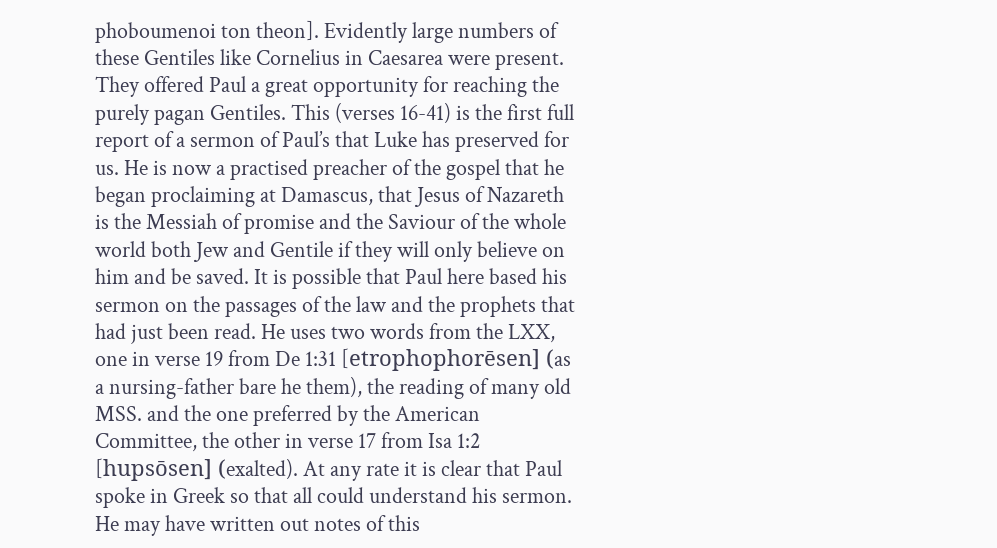phoboumenoi ton theon]. Evidently large numbers of these Gentiles like Cornelius in Caesarea were present. They offered Paul a great opportunity for reaching the purely pagan Gentiles. This (verses 16-41) is the first full report of a sermon of Paul’s that Luke has preserved for us. He is now a practised preacher of the gospel that he began proclaiming at Damascus, that Jesus of Nazareth is the Messiah of promise and the Saviour of the whole world both Jew and Gentile if they will only believe on him and be saved. It is possible that Paul here based his sermon on the passages of the law and the prophets that had just been read. He uses two words from the LXX, one in verse 19 from De 1:31 [etrophophorēsen] (as a nursing-father bare he them), the reading of many old MSS. and the one preferred by the American Committee, the other in verse 17 from Isa 1:2 [hupsōsen] (exalted). At any rate it is clear that Paul spoke in Greek so that all could understand his sermon. He may have written out notes of this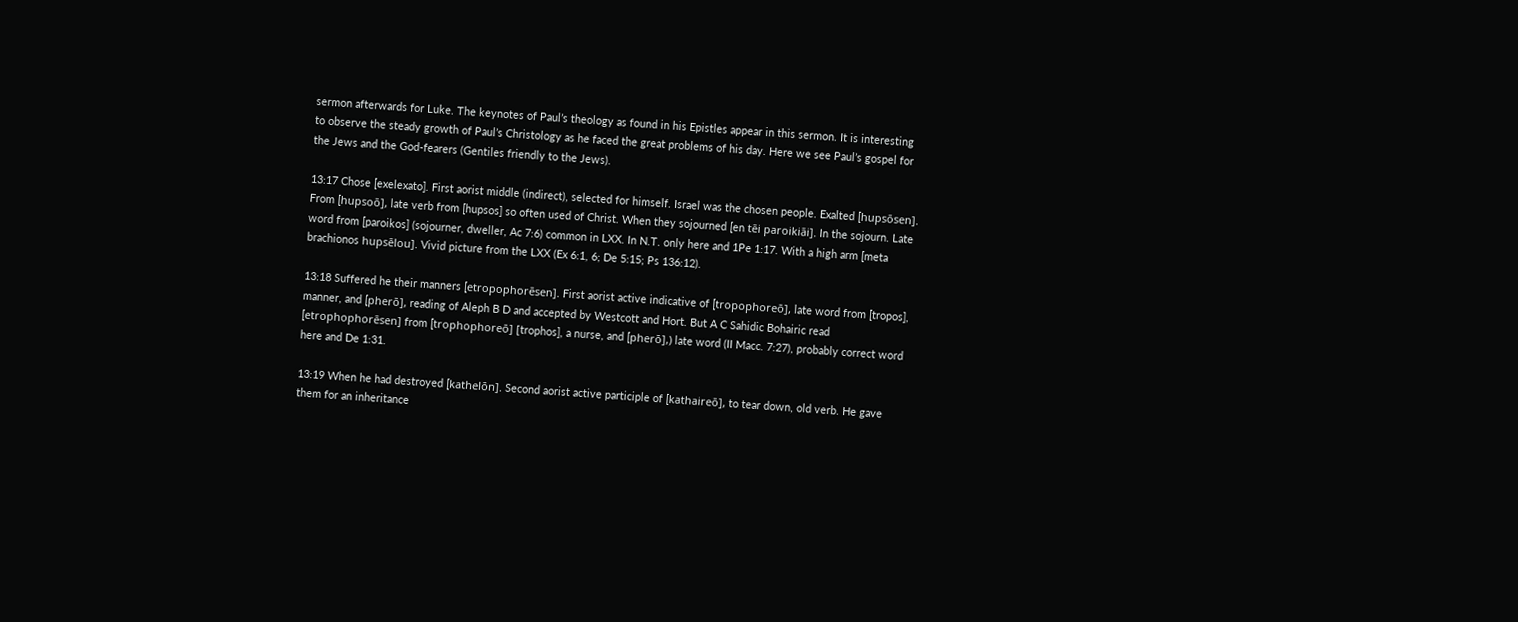sermon afterwards for Luke. The keynotes of Paul’s theology as found in his Epistles appear in this sermon. It is interesting to observe the steady growth of Paul’s Christology as he faced the great problems of his day. Here we see Paul’s gospel for the Jews and the God-fearers (Gentiles friendly to the Jews).

13:17 Chose [exelexato]. First aorist middle (indirect), selected for himself. Israel was the chosen people. Exalted [hupsōsen]. From [hupsoō], late verb from [hupsos] so often used of Christ. When they sojourned [en tēi paroikiāi]. In the sojourn. Late word from [paroikos] (sojourner, dweller, Ac 7:6) common in LXX. In N.T. only here and 1Pe 1:17. With a high arm [meta brachionos hupsēlou]. Vivid picture from the LXX (Ex 6:1, 6; De 5:15; Ps 136:12).

13:18 Suffered he their manners [etropophorēsen]. First aorist active indicative of [tropophoreō], late word from [tropos], manner, and [pherō], reading of Aleph B D and accepted by Westcott and Hort. But A C Sahidic Bohairic read [etrophophorēsen] from [trophophoreō] [trophos], a nurse, and [pherō],) late word (II Macc. 7:27), probably correct word here and De 1:31.

13:19 When he had destroyed [kathelōn]. Second aorist active participle of [kathaireō], to tear down, old verb. He gave them for an inheritance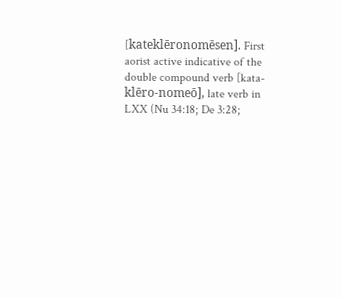[kateklēronomēsen]. First aorist active indicative of the double compound verb [kata-klēro-nomeō], late verb in LXX (Nu 34:18; De 3:28;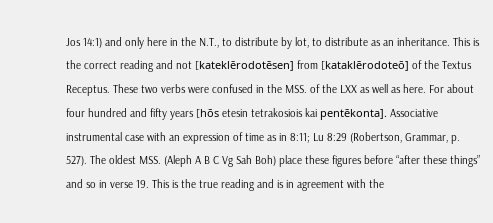Jos 14:1) and only here in the N.T., to distribute by lot, to distribute as an inheritance. This is the correct reading and not [kateklērodotēsen] from [kataklērodoteō] of the Textus Receptus. These two verbs were confused in the MSS. of the LXX as well as here. For about four hundred and fifty years [hōs etesin tetrakosiois kai pentēkonta]. Associative instrumental case with an expression of time as in 8:11; Lu 8:29 (Robertson, Grammar, p. 527). The oldest MSS. (Aleph A B C Vg Sah Boh) place these figures before “after these things” and so in verse 19. This is the true reading and is in agreement with the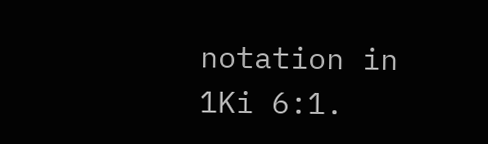notation in 1Ki 6:1.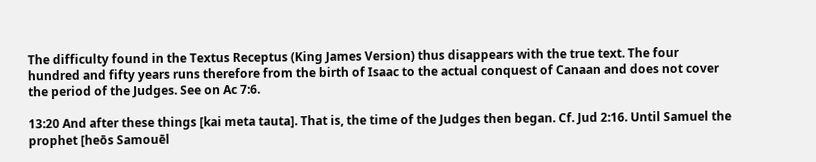The difficulty found in the Textus Receptus (King James Version) thus disappears with the true text. The four hundred and fifty years runs therefore from the birth of Isaac to the actual conquest of Canaan and does not cover the period of the Judges. See on Ac 7:6.

13:20 And after these things [kai meta tauta]. That is, the time of the Judges then began. Cf. Jud 2:16. Until Samuel the prophet [heōs Samouēl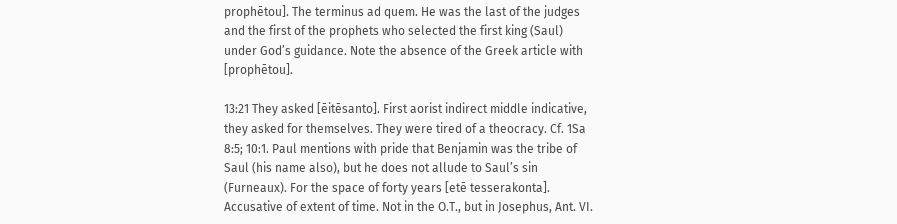prophētou]. The terminus ad quem. He was the last of the judges and the first of the prophets who selected the first king (Saul) under God’s guidance. Note the absence of the Greek article with [prophētou].

13:21 They asked [ēitēsanto]. First aorist indirect middle indicative, they asked for themselves. They were tired of a theocracy. Cf. 1Sa 8:5; 10:1. Paul mentions with pride that Benjamin was the tribe of Saul (his name also), but he does not allude to Saul’s sin (Furneaux). For the space of forty years [etē tesserakonta]. Accusative of extent of time. Not in the O.T., but in Josephus, Ant. VI.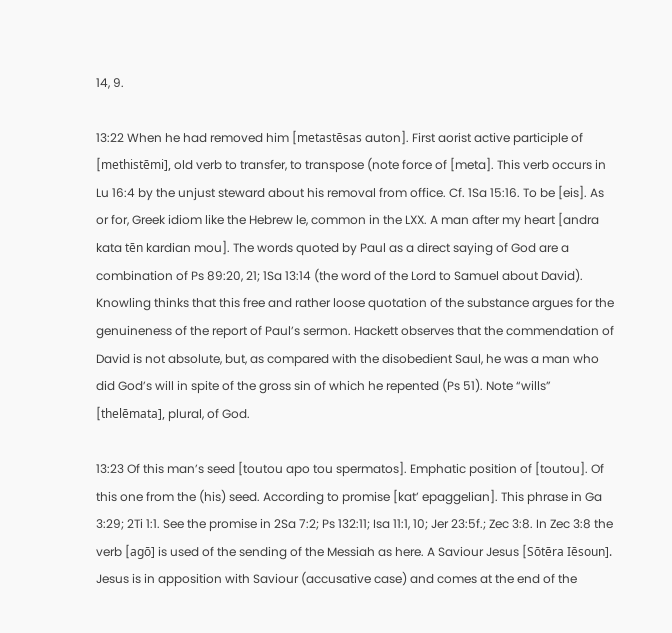14, 9.

13:22 When he had removed him [metastēsas auton]. First aorist active participle of [methistēmi], old verb to transfer, to transpose (note force of [meta]. This verb occurs in Lu 16:4 by the unjust steward about his removal from office. Cf. 1Sa 15:16. To be [eis]. As or for, Greek idiom like the Hebrew le, common in the LXX. A man after my heart [andra kata tēn kardian mou]. The words quoted by Paul as a direct saying of God are a combination of Ps 89:20, 21; 1Sa 13:14 (the word of the Lord to Samuel about David). Knowling thinks that this free and rather loose quotation of the substance argues for the genuineness of the report of Paul’s sermon. Hackett observes that the commendation of David is not absolute, but, as compared with the disobedient Saul, he was a man who did God’s will in spite of the gross sin of which he repented (Ps 51). Note “wills” [thelēmata], plural, of God.

13:23 Of this man’s seed [toutou apo tou spermatos]. Emphatic position of [toutou]. Of this one from the (his) seed. According to promise [kat’ epaggelian]. This phrase in Ga 3:29; 2Ti 1:1. See the promise in 2Sa 7:2; Ps 132:11; Isa 11:1, 10; Jer 23:5f.; Zec 3:8. In Zec 3:8 the verb [agō] is used of the sending of the Messiah as here. A Saviour Jesus [Sōtēra Iēsoun]. Jesus is in apposition with Saviour (accusative case) and comes at the end of the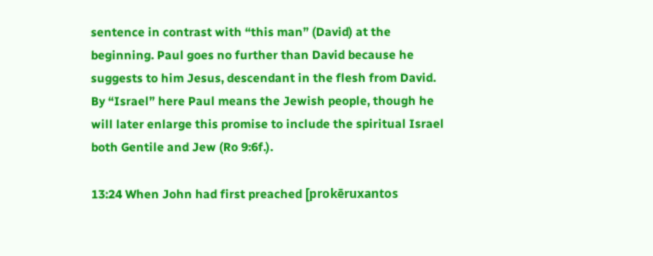sentence in contrast with “this man” (David) at the beginning. Paul goes no further than David because he suggests to him Jesus, descendant in the flesh from David. By “Israel” here Paul means the Jewish people, though he will later enlarge this promise to include the spiritual Israel both Gentile and Jew (Ro 9:6f.).

13:24 When John had first preached [prokēruxantos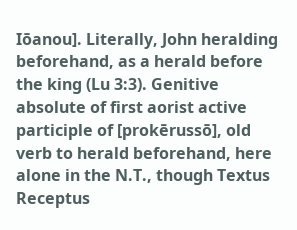Iōanou]. Literally, John heralding beforehand, as a herald before the king (Lu 3:3). Genitive absolute of first aorist active participle of [prokērussō], old verb to herald beforehand, here alone in the N.T., though Textus Receptus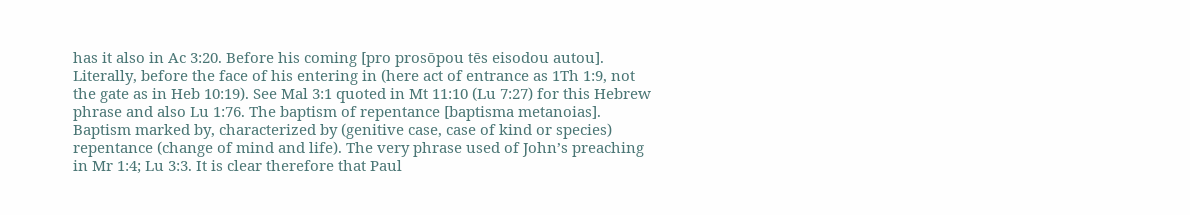has it also in Ac 3:20. Before his coming [pro prosōpou tēs eisodou autou]. Literally, before the face of his entering in (here act of entrance as 1Th 1:9, not the gate as in Heb 10:19). See Mal 3:1 quoted in Mt 11:10 (Lu 7:27) for this Hebrew phrase and also Lu 1:76. The baptism of repentance [baptisma metanoias]. Baptism marked by, characterized by (genitive case, case of kind or species) repentance (change of mind and life). The very phrase used of John’s preaching in Mr 1:4; Lu 3:3. It is clear therefore that Paul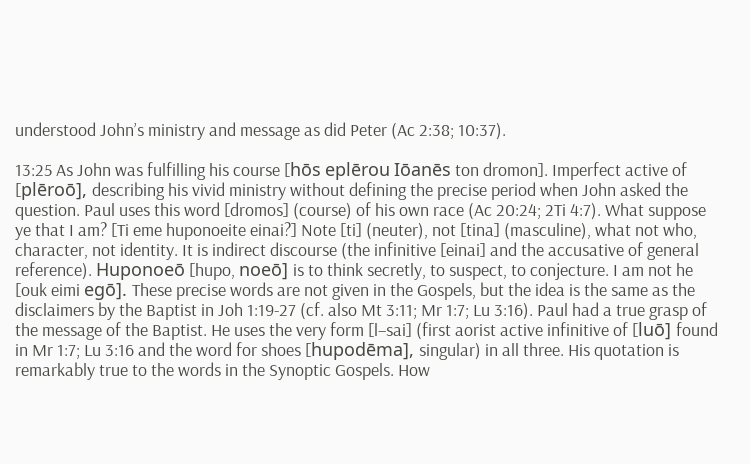understood John’s ministry and message as did Peter (Ac 2:38; 10:37).

13:25 As John was fulfilling his course [hōs eplērou Iōanēs ton dromon]. Imperfect active of [plēroō], describing his vivid ministry without defining the precise period when John asked the question. Paul uses this word [dromos] (course) of his own race (Ac 20:24; 2Ti 4:7). What suppose ye that I am? [Ti eme huponoeite einai?] Note [ti] (neuter), not [tina] (masculine), what not who, character, not identity. It is indirect discourse (the infinitive [einai] and the accusative of general reference). Huponoeō [hupo, noeō] is to think secretly, to suspect, to conjecture. I am not he [ouk eimi egō]. These precise words are not given in the Gospels, but the idea is the same as the disclaimers by the Baptist in Joh 1:19-27 (cf. also Mt 3:11; Mr 1:7; Lu 3:16). Paul had a true grasp of the message of the Baptist. He uses the very form [l–sai] (first aorist active infinitive of [luō] found in Mr 1:7; Lu 3:16 and the word for shoes [hupodēma], singular) in all three. His quotation is remarkably true to the words in the Synoptic Gospels. How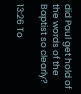did Paul get hold of the words of the Baptist so clearly?

13:26 To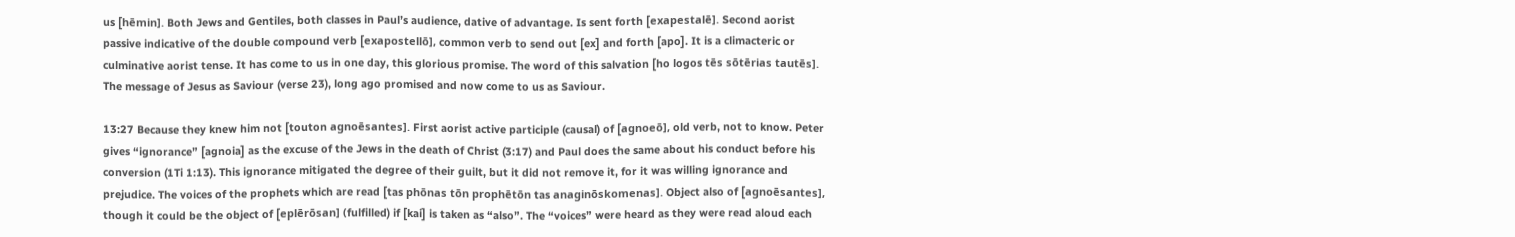us [hēmin]. Both Jews and Gentiles, both classes in Paul’s audience, dative of advantage. Is sent forth [exapestalē]. Second aorist passive indicative of the double compound verb [exapostellō], common verb to send out [ex] and forth [apo]. It is a climacteric or culminative aorist tense. It has come to us in one day, this glorious promise. The word of this salvation [ho logos tēs sōtērias tautēs]. The message of Jesus as Saviour (verse 23), long ago promised and now come to us as Saviour.

13:27 Because they knew him not [touton agnoēsantes]. First aorist active participle (causal) of [agnoeō], old verb, not to know. Peter gives “ignorance” [agnoia] as the excuse of the Jews in the death of Christ (3:17) and Paul does the same about his conduct before his conversion (1Ti 1:13). This ignorance mitigated the degree of their guilt, but it did not remove it, for it was willing ignorance and prejudice. The voices of the prophets which are read [tas phōnas tōn prophētōn tas anaginōskomenas]. Object also of [agnoēsantes], though it could be the object of [eplērōsan] (fulfilled) if [kai] is taken as “also”. The “voices” were heard as they were read aloud each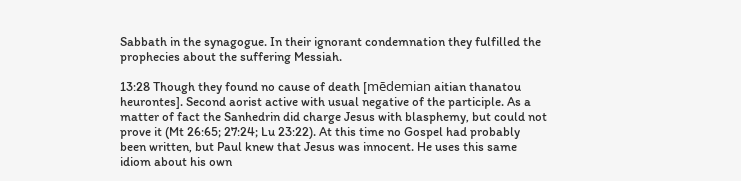Sabbath in the synagogue. In their ignorant condemnation they fulfilled the prophecies about the suffering Messiah.

13:28 Though they found no cause of death [mēdemian aitian thanatou heurontes]. Second aorist active with usual negative of the participle. As a matter of fact the Sanhedrin did charge Jesus with blasphemy, but could not prove it (Mt 26:65; 27:24; Lu 23:22). At this time no Gospel had probably been written, but Paul knew that Jesus was innocent. He uses this same idiom about his own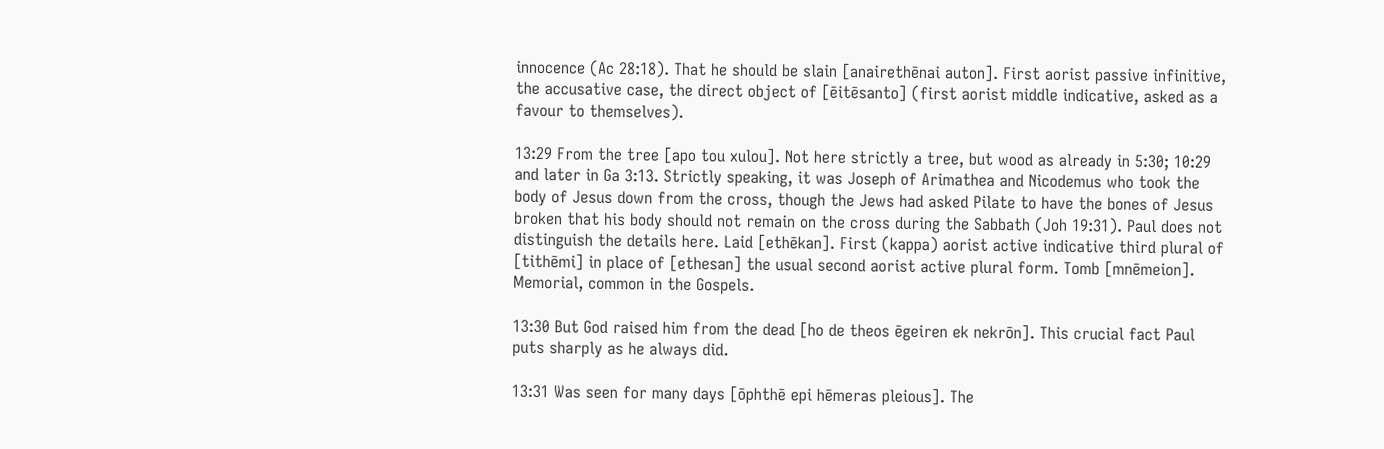innocence (Ac 28:18). That he should be slain [anairethēnai auton]. First aorist passive infinitive, the accusative case, the direct object of [ēitēsanto] (first aorist middle indicative, asked as a favour to themselves).

13:29 From the tree [apo tou xulou]. Not here strictly a tree, but wood as already in 5:30; 10:29 and later in Ga 3:13. Strictly speaking, it was Joseph of Arimathea and Nicodemus who took the body of Jesus down from the cross, though the Jews had asked Pilate to have the bones of Jesus broken that his body should not remain on the cross during the Sabbath (Joh 19:31). Paul does not distinguish the details here. Laid [ethēkan]. First (kappa) aorist active indicative third plural of [tithēmi] in place of [ethesan] the usual second aorist active plural form. Tomb [mnēmeion]. Memorial, common in the Gospels.

13:30 But God raised him from the dead [ho de theos ēgeiren ek nekrōn]. This crucial fact Paul puts sharply as he always did.

13:31 Was seen for many days [ōphthē epi hēmeras pleious]. The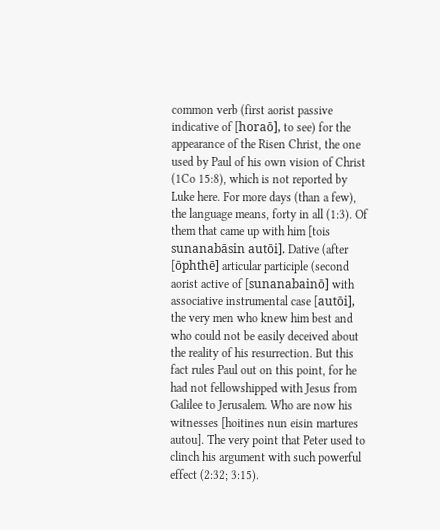common verb (first aorist passive indicative of [horaō], to see) for the appearance of the Risen Christ, the one used by Paul of his own vision of Christ (1Co 15:8), which is not reported by Luke here. For more days (than a few), the language means, forty in all (1:3). Of them that came up with him [tois sunanabāsin autōi]. Dative (after [ōphthē] articular participle (second aorist active of [sunanabainō] with associative instrumental case [autōi], the very men who knew him best and who could not be easily deceived about the reality of his resurrection. But this fact rules Paul out on this point, for he had not fellowshipped with Jesus from Galilee to Jerusalem. Who are now his witnesses [hoitines nun eisin martures autou]. The very point that Peter used to clinch his argument with such powerful effect (2:32; 3:15).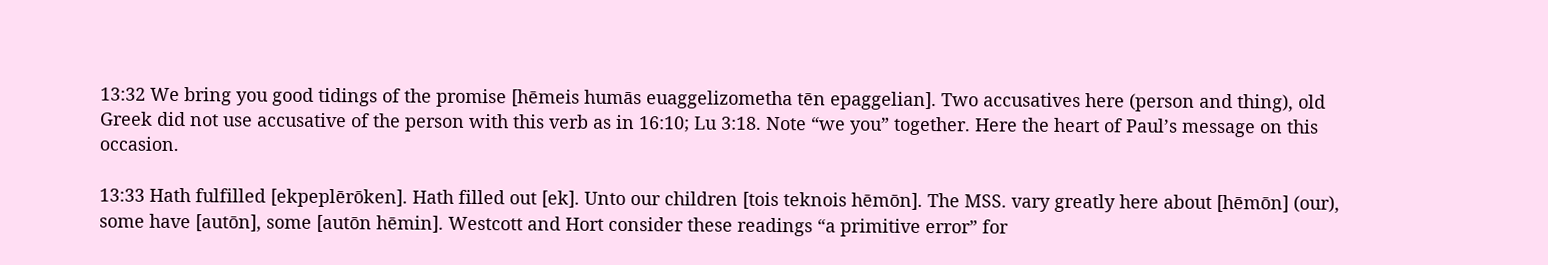13:32 We bring you good tidings of the promise [hēmeis humās euaggelizometha tēn epaggelian]. Two accusatives here (person and thing), old Greek did not use accusative of the person with this verb as in 16:10; Lu 3:18. Note “we you” together. Here the heart of Paul’s message on this occasion.

13:33 Hath fulfilled [ekpeplērōken]. Hath filled out [ek]. Unto our children [tois teknois hēmōn]. The MSS. vary greatly here about [hēmōn] (our), some have [autōn], some [autōn hēmin]. Westcott and Hort consider these readings “a primitive error” for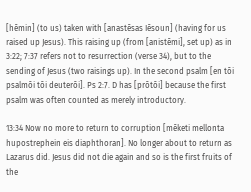[hēmin] (to us) taken with [anastēsas Iēsoun] (having for us raised up Jesus). This raising up (from [anistēmi], set up) as in 3:22; 7:37 refers not to resurrection (verse 34), but to the sending of Jesus (two raisings up). In the second psalm [en tōi psalmōi tōi deuterōi]. Ps 2:7. D has [prōtōi] because the first psalm was often counted as merely introductory.

13:34 Now no more to return to corruption [mēketi mellonta hupostrephein eis diaphthoran]. No longer about to return as Lazarus did. Jesus did not die again and so is the first fruits of the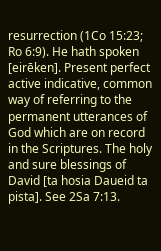resurrection (1Co 15:23; Ro 6:9). He hath spoken [eirēken]. Present perfect active indicative, common way of referring to the permanent utterances of God which are on record in the Scriptures. The holy and sure blessings of David [ta hosia Daueid ta pista]. See 2Sa 7:13.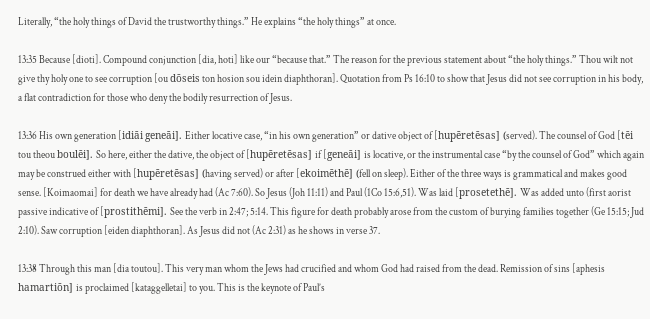Literally, “the holy things of David the trustworthy things.” He explains “the holy things” at once.

13:35 Because [dioti]. Compound conjunction [dia, hoti] like our “because that.” The reason for the previous statement about “the holy things.” Thou wilt not give thy holy one to see corruption [ou dōseis ton hosion sou idein diaphthoran]. Quotation from Ps 16:10 to show that Jesus did not see corruption in his body, a flat contradiction for those who deny the bodily resurrection of Jesus.

13:36 His own generation [idiāi geneāi]. Either locative case, “in his own generation” or dative object of [hupēretēsas] (served). The counsel of God [tēi tou theou boulēi]. So here, either the dative, the object of [hupēretēsas] if [geneāi] is locative, or the instrumental case “by the counsel of God” which again may be construed either with [hupēretēsas] (having served) or after [ekoimēthē] (fell on sleep). Either of the three ways is grammatical and makes good sense. [Koimaomai] for death we have already had (Ac 7:60). So Jesus (Joh 11:11) and Paul (1Co 15:6,51). Was laid [prosetethē]. Was added unto (first aorist passive indicative of [prostithēmi]. See the verb in 2:47; 5:14. This figure for death probably arose from the custom of burying families together (Ge 15:15; Jud 2:10). Saw corruption [eiden diaphthoran]. As Jesus did not (Ac 2:31) as he shows in verse 37.

13:38 Through this man [dia toutou]. This very man whom the Jews had crucified and whom God had raised from the dead. Remission of sins [aphesis hamartiōn] is proclaimed [kataggelletai] to you. This is the keynote of Paul’s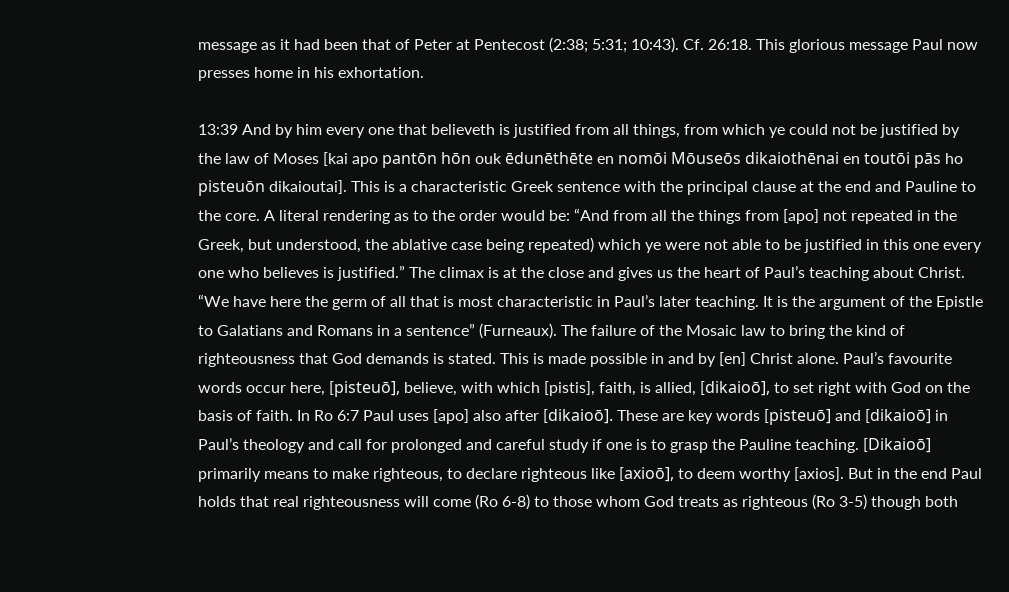message as it had been that of Peter at Pentecost (2:38; 5:31; 10:43). Cf. 26:18. This glorious message Paul now presses home in his exhortation.

13:39 And by him every one that believeth is justified from all things, from which ye could not be justified by the law of Moses [kai apo pantōn hōn ouk ēdunēthēte en nomōi Mōuseōs dikaiothēnai en toutōi pās ho pisteuōn dikaioutai]. This is a characteristic Greek sentence with the principal clause at the end and Pauline to the core. A literal rendering as to the order would be: “And from all the things from [apo] not repeated in the Greek, but understood, the ablative case being repeated) which ye were not able to be justified in this one every one who believes is justified.” The climax is at the close and gives us the heart of Paul’s teaching about Christ. “We have here the germ of all that is most characteristic in Paul’s later teaching. It is the argument of the Epistle to Galatians and Romans in a sentence” (Furneaux). The failure of the Mosaic law to bring the kind of righteousness that God demands is stated. This is made possible in and by [en] Christ alone. Paul’s favourite words occur here, [pisteuō], believe, with which [pistis], faith, is allied, [dikaioō], to set right with God on the basis of faith. In Ro 6:7 Paul uses [apo] also after [dikaioō]. These are key words [pisteuō] and [dikaioō] in Paul’s theology and call for prolonged and careful study if one is to grasp the Pauline teaching. [Dikaioō] primarily means to make righteous, to declare righteous like [axioō], to deem worthy [axios]. But in the end Paul holds that real righteousness will come (Ro 6-8) to those whom God treats as righteous (Ro 3-5) though both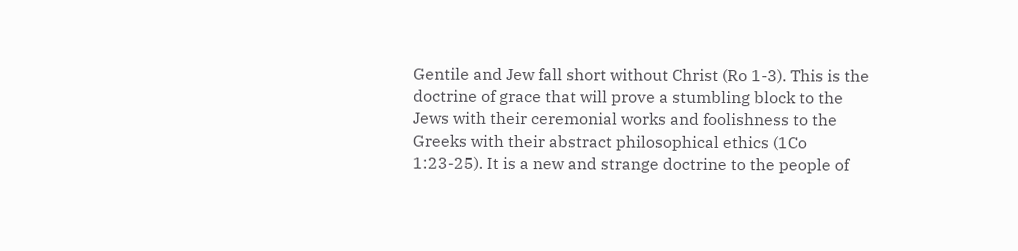Gentile and Jew fall short without Christ (Ro 1-3). This is the doctrine of grace that will prove a stumbling block to the Jews with their ceremonial works and foolishness to the Greeks with their abstract philosophical ethics (1Co 1:23-25). It is a new and strange doctrine to the people of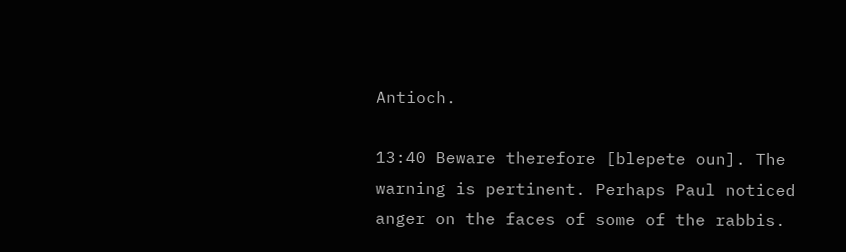Antioch.

13:40 Beware therefore [blepete oun]. The warning is pertinent. Perhaps Paul noticed anger on the faces of some of the rabbis.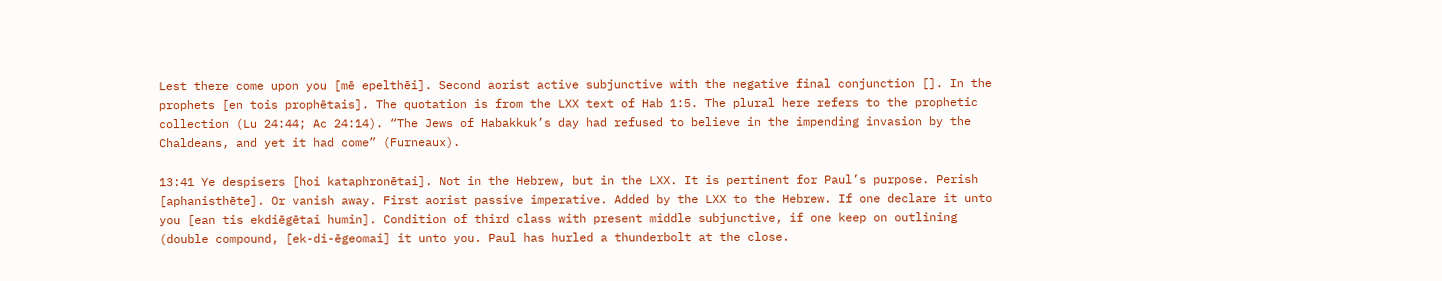Lest there come upon you [mē epelthēi]. Second aorist active subjunctive with the negative final conjunction []. In the prophets [en tois prophētais]. The quotation is from the LXX text of Hab 1:5. The plural here refers to the prophetic collection (Lu 24:44; Ac 24:14). “The Jews of Habakkuk’s day had refused to believe in the impending invasion by the Chaldeans, and yet it had come” (Furneaux).

13:41 Ye despisers [hoi kataphronētai]. Not in the Hebrew, but in the LXX. It is pertinent for Paul’s purpose. Perish [aphanisthēte]. Or vanish away. First aorist passive imperative. Added by the LXX to the Hebrew. If one declare it unto you [ean tis ekdiēgētai humin]. Condition of third class with present middle subjunctive, if one keep on outlining (double compound, [ek-di-ēgeomai] it unto you. Paul has hurled a thunderbolt at the close.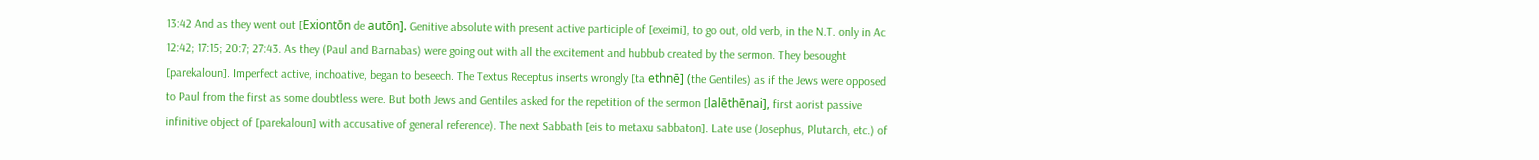13:42 And as they went out [Exiontōn de autōn]. Genitive absolute with present active participle of [exeimi], to go out, old verb, in the N.T. only in Ac 12:42; 17:15; 20:7; 27:43. As they (Paul and Barnabas) were going out with all the excitement and hubbub created by the sermon. They besought [parekaloun]. Imperfect active, inchoative, began to beseech. The Textus Receptus inserts wrongly [ta ethnē] (the Gentiles) as if the Jews were opposed to Paul from the first as some doubtless were. But both Jews and Gentiles asked for the repetition of the sermon [lalēthēnai], first aorist passive infinitive object of [parekaloun] with accusative of general reference). The next Sabbath [eis to metaxu sabbaton]. Late use (Josephus, Plutarch, etc.) of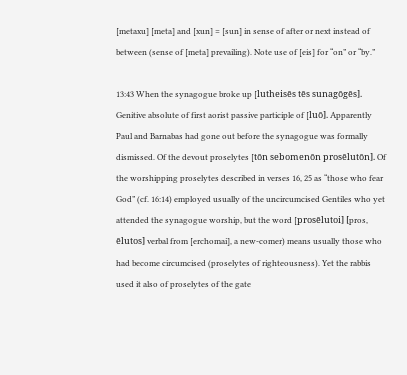[metaxu] [meta] and [xun] = [sun] in sense of after or next instead of between (sense of [meta] prevailing). Note use of [eis] for “on” or “by.”

13:43 When the synagogue broke up [lutheisēs tēs sunagōgēs]. Genitive absolute of first aorist passive participle of [luō]. Apparently Paul and Barnabas had gone out before the synagogue was formally dismissed. Of the devout proselytes [tōn sebomenōn prosēlutōn]. Of the worshipping proselytes described in verses 16, 25 as “those who fear God” (cf. 16:14) employed usually of the uncircumcised Gentiles who yet attended the synagogue worship, but the word [prosēlutoi] [pros, ēlutos] verbal from [erchomai], a new-comer) means usually those who had become circumcised (proselytes of righteousness). Yet the rabbis used it also of proselytes of the gate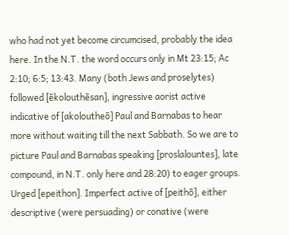who had not yet become circumcised, probably the idea here. In the N.T. the word occurs only in Mt 23:15; Ac 2:10; 6:5; 13:43. Many (both Jews and proselytes) followed [ēkolouthēsan], ingressive aorist active indicative of [akoloutheō] Paul and Barnabas to hear more without waiting till the next Sabbath. So we are to picture Paul and Barnabas speaking [proslalountes], late compound, in N.T. only here and 28:20) to eager groups. Urged [epeithon]. Imperfect active of [peithō], either descriptive (were persuading) or conative (were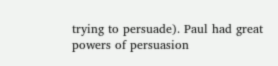trying to persuade). Paul had great powers of persuasion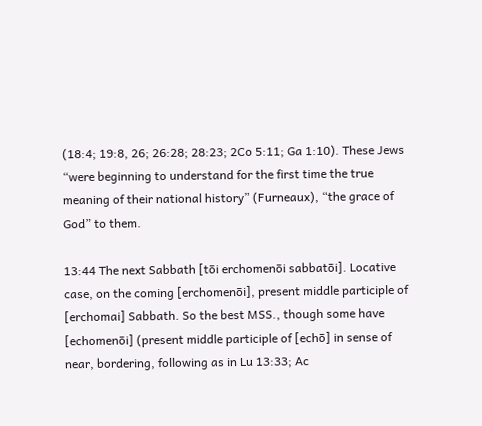(18:4; 19:8, 26; 26:28; 28:23; 2Co 5:11; Ga 1:10). These Jews “were beginning to understand for the first time the true meaning of their national history” (Furneaux), “the grace of God” to them.

13:44 The next Sabbath [tōi erchomenōi sabbatōi]. Locative case, on the coming [erchomenōi], present middle participle of [erchomai] Sabbath. So the best MSS., though some have [echomenōi] (present middle participle of [echō] in sense of near, bordering, following as in Lu 13:33; Ac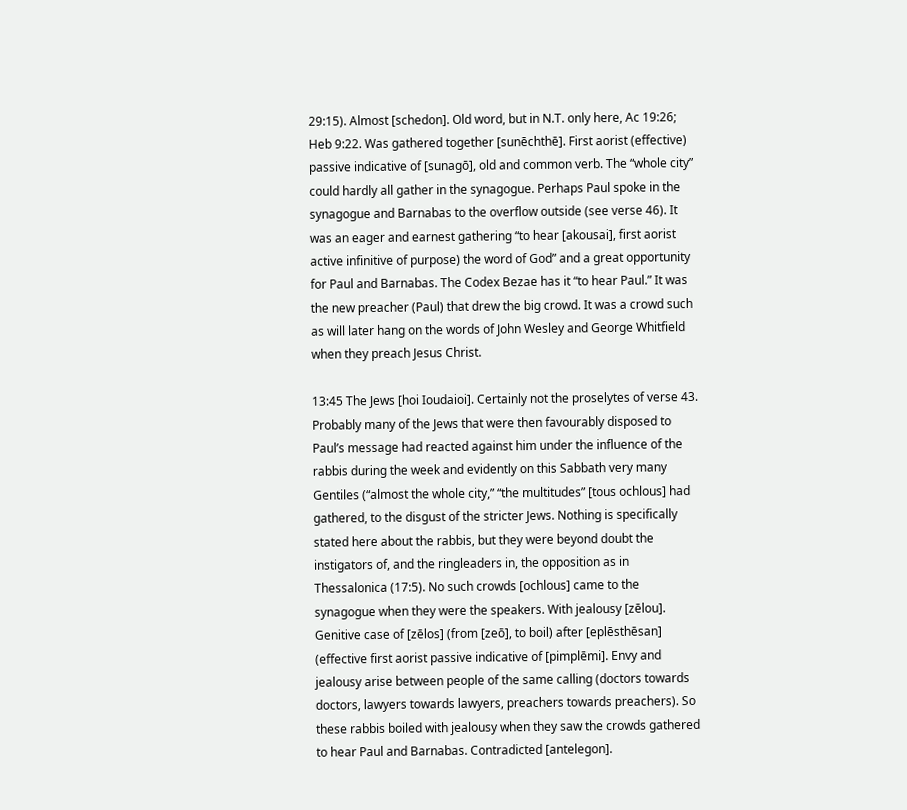29:15). Almost [schedon]. Old word, but in N.T. only here, Ac 19:26; Heb 9:22. Was gathered together [sunēchthē]. First aorist (effective) passive indicative of [sunagō], old and common verb. The “whole city” could hardly all gather in the synagogue. Perhaps Paul spoke in the synagogue and Barnabas to the overflow outside (see verse 46). It was an eager and earnest gathering “to hear [akousai], first aorist active infinitive of purpose) the word of God” and a great opportunity for Paul and Barnabas. The Codex Bezae has it “to hear Paul.” It was the new preacher (Paul) that drew the big crowd. It was a crowd such as will later hang on the words of John Wesley and George Whitfield when they preach Jesus Christ.

13:45 The Jews [hoi Ioudaioi]. Certainly not the proselytes of verse 43. Probably many of the Jews that were then favourably disposed to Paul’s message had reacted against him under the influence of the rabbis during the week and evidently on this Sabbath very many Gentiles (“almost the whole city,” “the multitudes” [tous ochlous] had gathered, to the disgust of the stricter Jews. Nothing is specifically stated here about the rabbis, but they were beyond doubt the instigators of, and the ringleaders in, the opposition as in Thessalonica (17:5). No such crowds [ochlous] came to the synagogue when they were the speakers. With jealousy [zēlou]. Genitive case of [zēlos] (from [zeō], to boil) after [eplēsthēsan] (effective first aorist passive indicative of [pimplēmi]. Envy and jealousy arise between people of the same calling (doctors towards doctors, lawyers towards lawyers, preachers towards preachers). So these rabbis boiled with jealousy when they saw the crowds gathered to hear Paul and Barnabas. Contradicted [antelegon].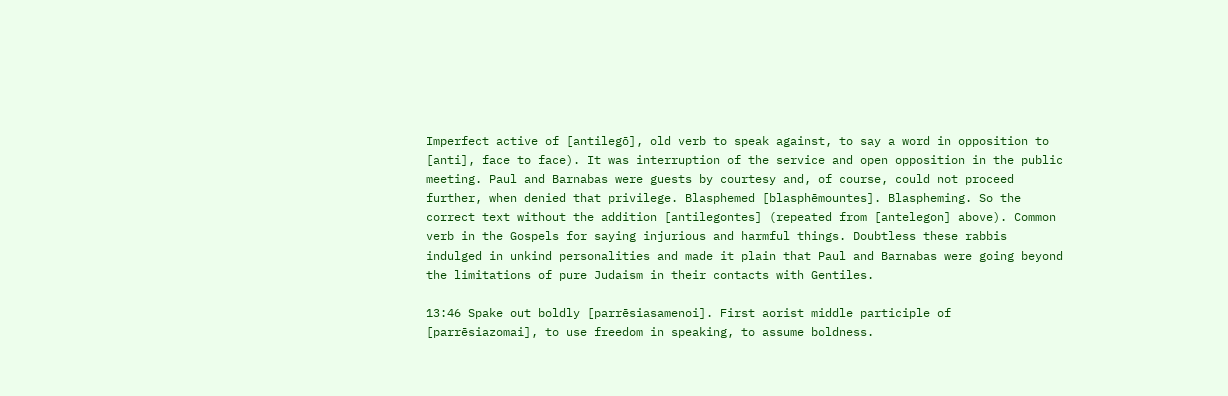Imperfect active of [antilegō], old verb to speak against, to say a word in opposition to [anti], face to face). It was interruption of the service and open opposition in the public meeting. Paul and Barnabas were guests by courtesy and, of course, could not proceed further, when denied that privilege. Blasphemed [blasphēmountes]. Blaspheming. So the correct text without the addition [antilegontes] (repeated from [antelegon] above). Common verb in the Gospels for saying injurious and harmful things. Doubtless these rabbis indulged in unkind personalities and made it plain that Paul and Barnabas were going beyond the limitations of pure Judaism in their contacts with Gentiles.

13:46 Spake out boldly [parrēsiasamenoi]. First aorist middle participle of [parrēsiazomai], to use freedom in speaking, to assume boldness.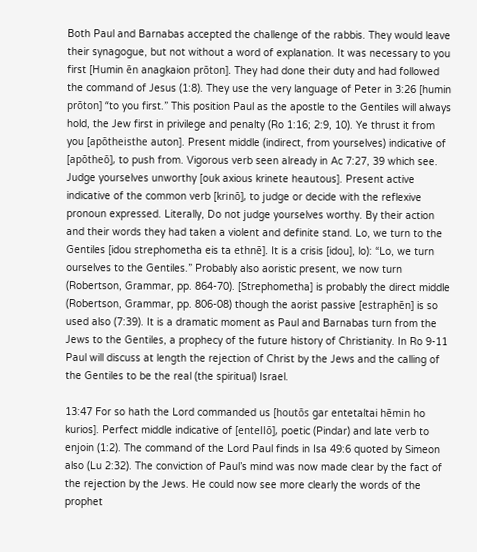Both Paul and Barnabas accepted the challenge of the rabbis. They would leave their synagogue, but not without a word of explanation. It was necessary to you first [Humin ēn anagkaion prōton]. They had done their duty and had followed the command of Jesus (1:8). They use the very language of Peter in 3:26 [humin prōton] “to you first.” This position Paul as the apostle to the Gentiles will always hold, the Jew first in privilege and penalty (Ro 1:16; 2:9, 10). Ye thrust it from you [apōtheisthe auton]. Present middle (indirect, from yourselves) indicative of [apōtheō], to push from. Vigorous verb seen already in Ac 7:27, 39 which see. Judge yourselves unworthy [ouk axious krinete heautous]. Present active indicative of the common verb [krinō], to judge or decide with the reflexive pronoun expressed. Literally, Do not judge yourselves worthy. By their action and their words they had taken a violent and definite stand. Lo, we turn to the Gentiles [idou strephometha eis ta ethnē]. It is a crisis [idou], lo): “Lo, we turn ourselves to the Gentiles.” Probably also aoristic present, we now turn (Robertson, Grammar, pp. 864-70). [Strephometha] is probably the direct middle (Robertson, Grammar, pp. 806-08) though the aorist passive [estraphēn] is so used also (7:39). It is a dramatic moment as Paul and Barnabas turn from the Jews to the Gentiles, a prophecy of the future history of Christianity. In Ro 9-11 Paul will discuss at length the rejection of Christ by the Jews and the calling of the Gentiles to be the real (the spiritual) Israel.

13:47 For so hath the Lord commanded us [houtōs gar entetaltai hēmin ho kurios]. Perfect middle indicative of [entellō], poetic (Pindar) and late verb to enjoin (1:2). The command of the Lord Paul finds in Isa 49:6 quoted by Simeon also (Lu 2:32). The conviction of Paul’s mind was now made clear by the fact of the rejection by the Jews. He could now see more clearly the words of the prophet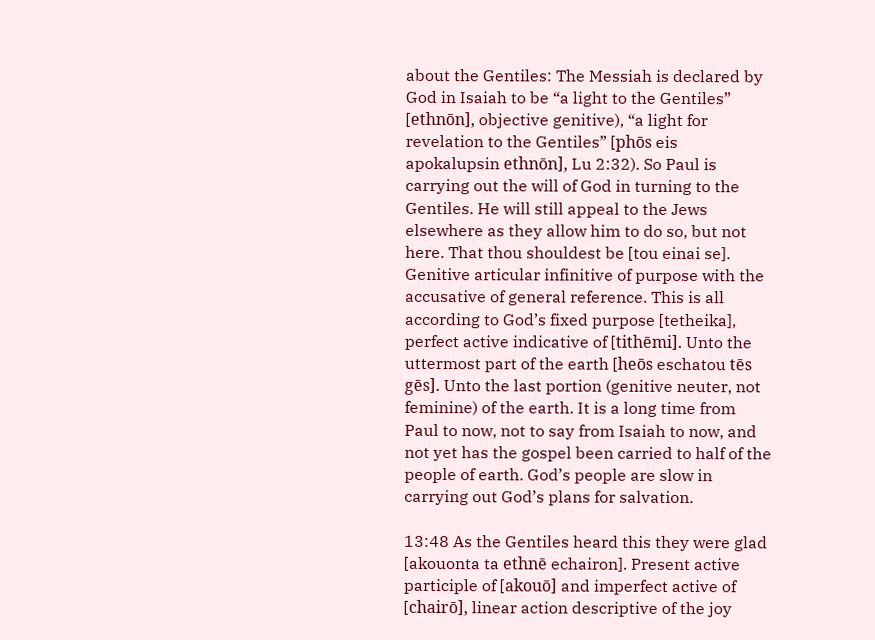about the Gentiles: The Messiah is declared by God in Isaiah to be “a light to the Gentiles” [ethnōn], objective genitive), “a light for revelation to the Gentiles” [phōs eis apokalupsin ethnōn], Lu 2:32). So Paul is carrying out the will of God in turning to the Gentiles. He will still appeal to the Jews elsewhere as they allow him to do so, but not here. That thou shouldest be [tou einai se]. Genitive articular infinitive of purpose with the accusative of general reference. This is all according to God’s fixed purpose [tetheika], perfect active indicative of [tithēmi]. Unto the uttermost part of the earth [heōs eschatou tēs gēs]. Unto the last portion (genitive neuter, not feminine) of the earth. It is a long time from Paul to now, not to say from Isaiah to now, and not yet has the gospel been carried to half of the people of earth. God’s people are slow in carrying out God’s plans for salvation.

13:48 As the Gentiles heard this they were glad [akouonta ta ethnē echairon]. Present active participle of [akouō] and imperfect active of [chairō], linear action descriptive of the joy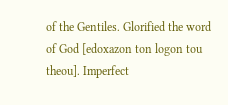of the Gentiles. Glorified the word of God [edoxazon ton logon tou theou]. Imperfect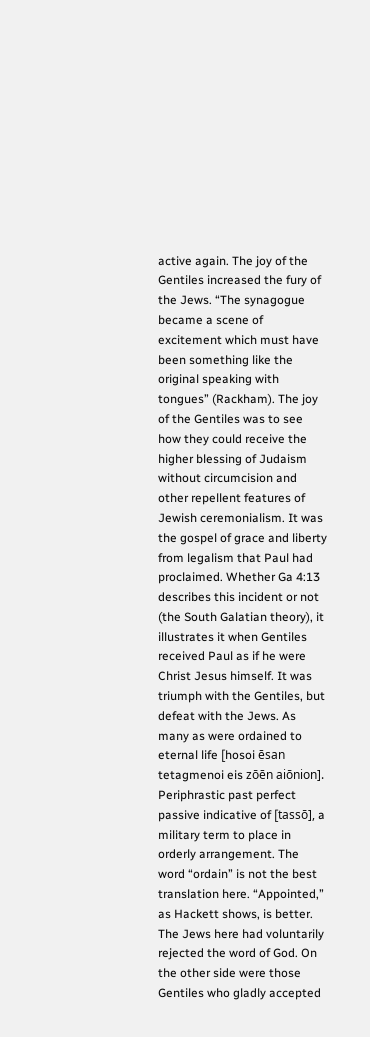active again. The joy of the Gentiles increased the fury of the Jews. “The synagogue became a scene of excitement which must have been something like the original speaking with tongues” (Rackham). The joy of the Gentiles was to see how they could receive the higher blessing of Judaism without circumcision and other repellent features of Jewish ceremonialism. It was the gospel of grace and liberty from legalism that Paul had proclaimed. Whether Ga 4:13 describes this incident or not (the South Galatian theory), it illustrates it when Gentiles received Paul as if he were Christ Jesus himself. It was triumph with the Gentiles, but defeat with the Jews. As many as were ordained to eternal life [hosoi ēsan tetagmenoi eis zōēn aiōnion]. Periphrastic past perfect passive indicative of [tassō], a military term to place in orderly arrangement. The word “ordain” is not the best translation here. “Appointed,” as Hackett shows, is better. The Jews here had voluntarily rejected the word of God. On the other side were those Gentiles who gladly accepted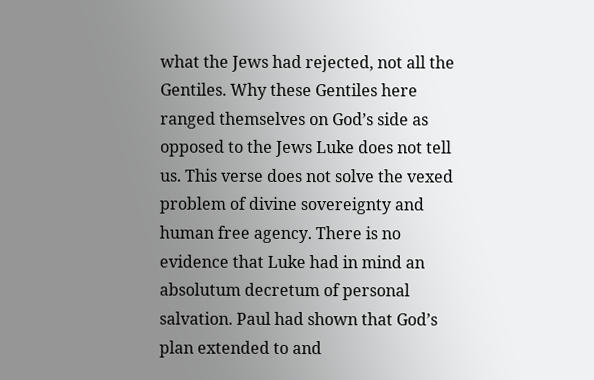what the Jews had rejected, not all the Gentiles. Why these Gentiles here ranged themselves on God’s side as opposed to the Jews Luke does not tell us. This verse does not solve the vexed problem of divine sovereignty and human free agency. There is no evidence that Luke had in mind an absolutum decretum of personal salvation. Paul had shown that God’s plan extended to and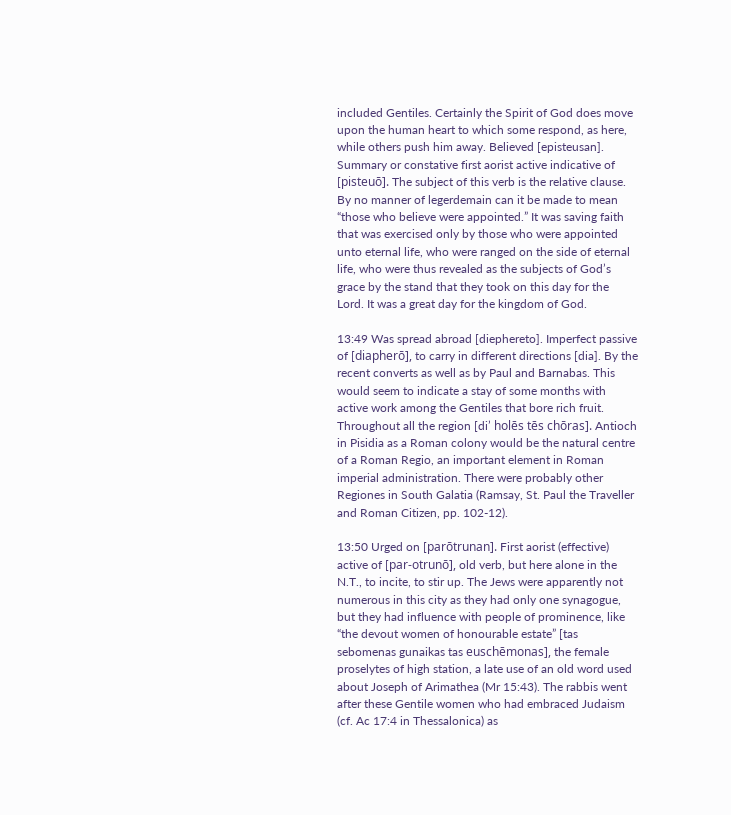included Gentiles. Certainly the Spirit of God does move upon the human heart to which some respond, as here, while others push him away. Believed [episteusan]. Summary or constative first aorist active indicative of [pisteuō]. The subject of this verb is the relative clause. By no manner of legerdemain can it be made to mean “those who believe were appointed.” It was saving faith that was exercised only by those who were appointed unto eternal life, who were ranged on the side of eternal life, who were thus revealed as the subjects of God’s grace by the stand that they took on this day for the Lord. It was a great day for the kingdom of God.

13:49 Was spread abroad [diephereto]. Imperfect passive of [diapherō], to carry in different directions [dia]. By the recent converts as well as by Paul and Barnabas. This would seem to indicate a stay of some months with active work among the Gentiles that bore rich fruit. Throughout all the region [di’ holēs tēs chōras]. Antioch in Pisidia as a Roman colony would be the natural centre of a Roman Regio, an important element in Roman imperial administration. There were probably other Regiones in South Galatia (Ramsay, St. Paul the Traveller and Roman Citizen, pp. 102-12).

13:50 Urged on [parōtrunan]. First aorist (effective) active of [par-otrunō], old verb, but here alone in the N.T., to incite, to stir up. The Jews were apparently not numerous in this city as they had only one synagogue, but they had influence with people of prominence, like “the devout women of honourable estate” [tas sebomenas gunaikas tas euschēmonas], the female proselytes of high station, a late use of an old word used about Joseph of Arimathea (Mr 15:43). The rabbis went after these Gentile women who had embraced Judaism (cf. Ac 17:4 in Thessalonica) as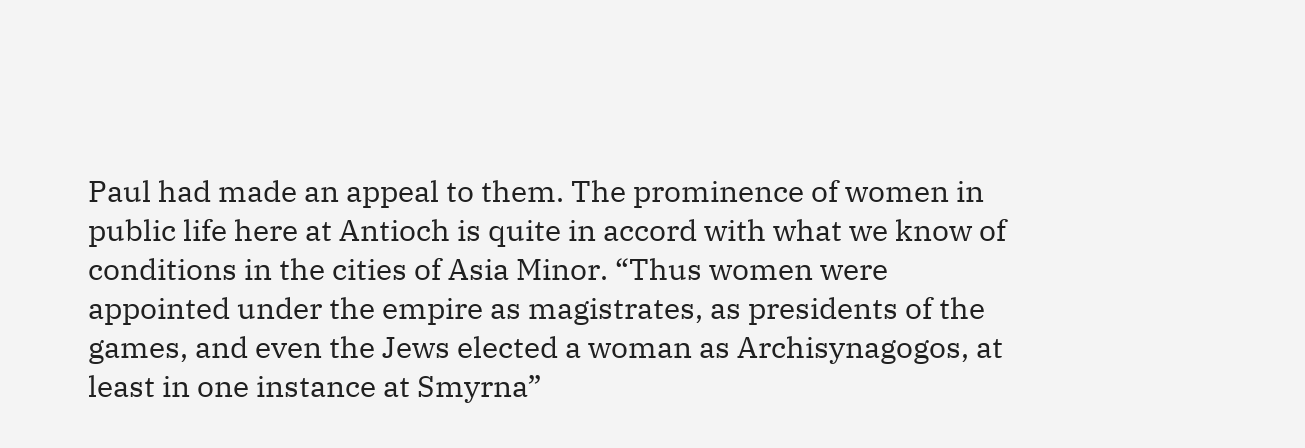Paul had made an appeal to them. The prominence of women in public life here at Antioch is quite in accord with what we know of conditions in the cities of Asia Minor. “Thus women were appointed under the empire as magistrates, as presidents of the games, and even the Jews elected a woman as Archisynagogos, at least in one instance at Smyrna”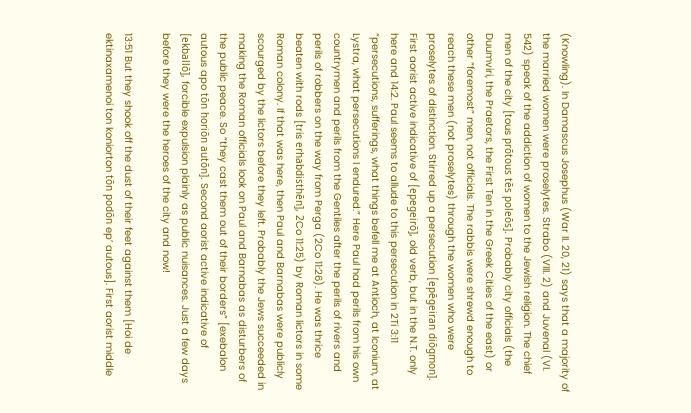(Knowling). In Damascus Josephus (War II. 20, 21) says that a majority of the married women were proselytes. Strabo (VIII. 2) and Juvenal (VI. 542) speak of the addiction of women to the Jewish religion. The chief men of the city [tous prōtous tēs poleōs]. Probably city officials (the Duumviri, the Praetors, the First Ten in the Greek Cities of the east) or other “foremost” men, not officials. The rabbis were shrewd enough to reach these men (not proselytes) through the women who were proselytes of distinction. Stirred up a persecution [epēgeiran diōgmon]. First aorist active indicative of [epegeirō], old verb, but in the N.T. only here and 14:2. Paul seems to allude to this persecution in 2Ti 3:11 “persecutions, sufferings, what things befell me at Antioch, at Iconium, at Lystra, what persecutions I endured.” Here Paul had perils from his own countrymen and perils from the Gentiles after the perils of rivers and perils of robbers on the way from Perga (2Co 11:26). He was thrice beaten with rods [tris erhabdisthēn], 2Co 11:25) by Roman lictors in some Roman colony. If that was here, then Paul and Barnabas were publicly scourged by the lictors before they left. Probably the Jews succeeded in making the Roman officials look on Paul and Barnabas as disturbers of the public peace. So “they cast them out of their borders” [exebalon autous apo tōn horiōn autōn]. Second aorist active indicative of [ekballō], forcible expulsion plainly as public nuisances. Just a few days before they were the heroes of the city and now!

13:51 But they shook off the dust of their feet against them [Hoi de ektinaxamenoi ton koniorton tōn podōn ep’ autous]. First aorist middle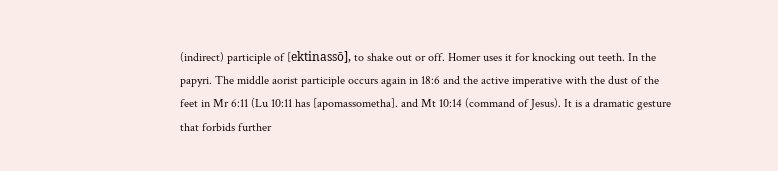(indirect) participle of [ektinassō], to shake out or off. Homer uses it for knocking out teeth. In the papyri. The middle aorist participle occurs again in 18:6 and the active imperative with the dust of the feet in Mr 6:11 (Lu 10:11 has [apomassometha]. and Mt 10:14 (command of Jesus). It is a dramatic gesture that forbids further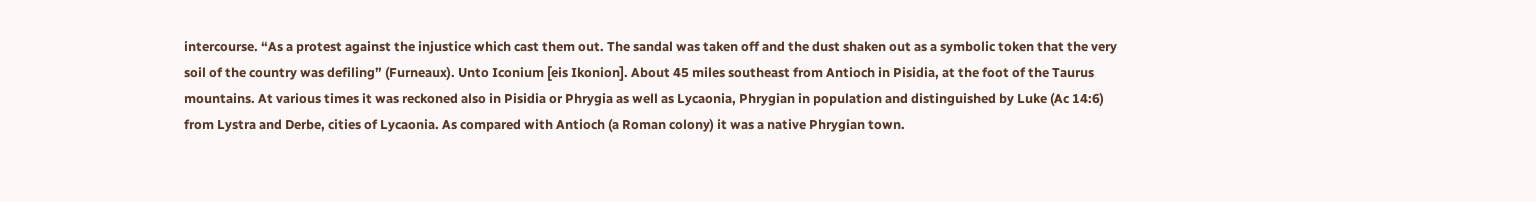intercourse. “As a protest against the injustice which cast them out. The sandal was taken off and the dust shaken out as a symbolic token that the very soil of the country was defiling” (Furneaux). Unto Iconium [eis Ikonion]. About 45 miles southeast from Antioch in Pisidia, at the foot of the Taurus mountains. At various times it was reckoned also in Pisidia or Phrygia as well as Lycaonia, Phrygian in population and distinguished by Luke (Ac 14:6) from Lystra and Derbe, cities of Lycaonia. As compared with Antioch (a Roman colony) it was a native Phrygian town.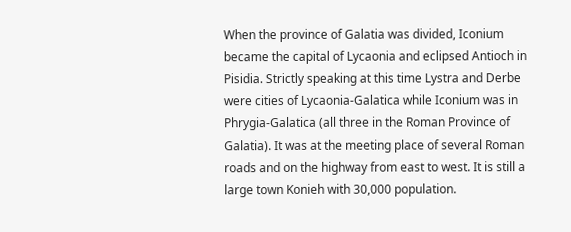When the province of Galatia was divided, Iconium became the capital of Lycaonia and eclipsed Antioch in Pisidia. Strictly speaking at this time Lystra and Derbe were cities of Lycaonia-Galatica while Iconium was in Phrygia-Galatica (all three in the Roman Province of Galatia). It was at the meeting place of several Roman roads and on the highway from east to west. It is still a large town Konieh with 30,000 population.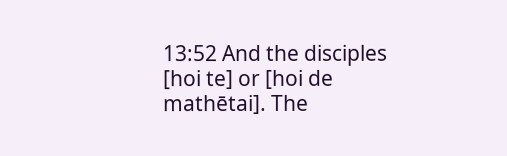13:52 And the disciples [hoi te] or [hoi de mathētai]. The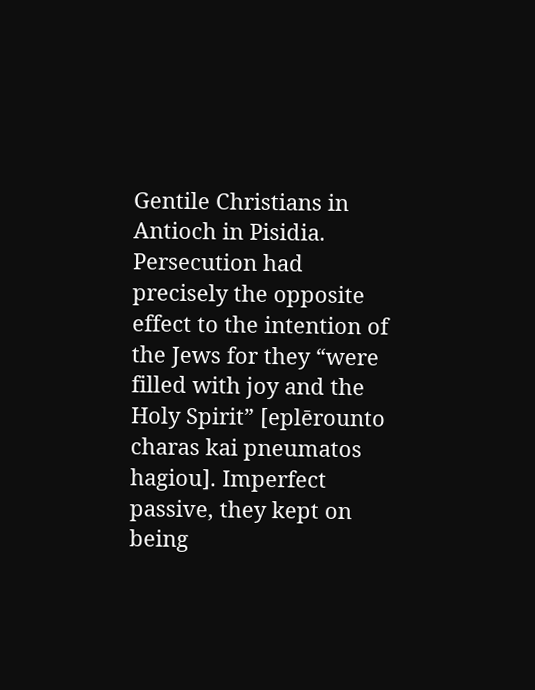Gentile Christians in Antioch in Pisidia. Persecution had precisely the opposite effect to the intention of the Jews for they “were filled with joy and the Holy Spirit” [eplērounto charas kai pneumatos hagiou]. Imperfect passive, they kept on being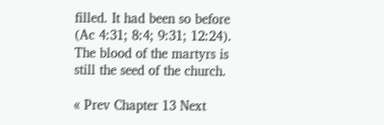filled. It had been so before (Ac 4:31; 8:4; 9:31; 12:24). The blood of the martyrs is still the seed of the church.

« Prev Chapter 13 Next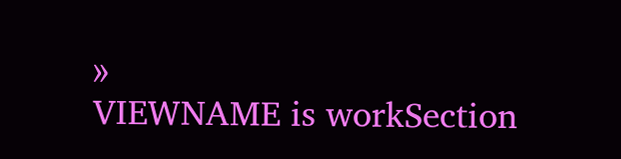»
VIEWNAME is workSection